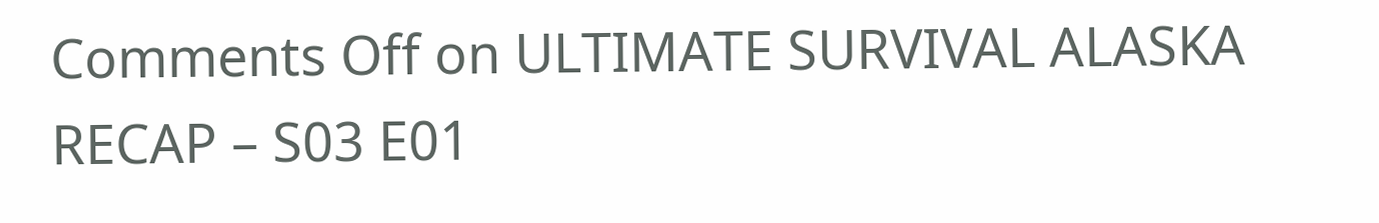Comments Off on ULTIMATE SURVIVAL ALASKA RECAP – S03 E01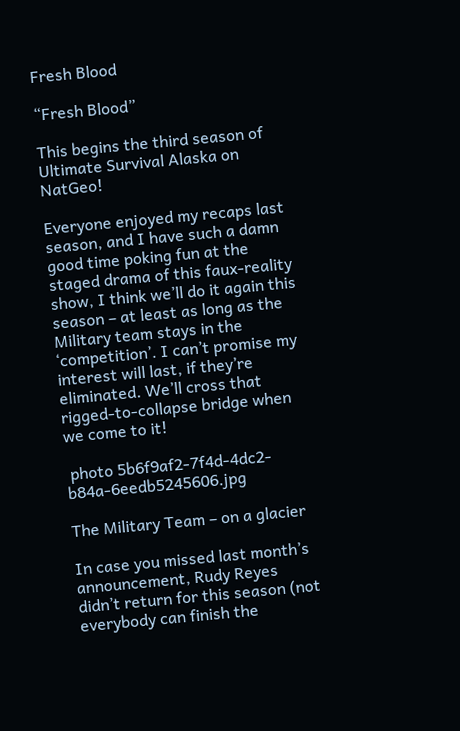Fresh Blood

“Fresh Blood”

This begins the third season of Ultimate Survival Alaska on NatGeo!

Everyone enjoyed my recaps last season, and I have such a damn good time poking fun at the staged drama of this faux-reality show, I think we’ll do it again this season – at least as long as the Military team stays in the ‘competition’. I can’t promise my interest will last, if they’re eliminated. We’ll cross that rigged-to-collapse bridge when we come to it!

 photo 5b6f9af2-7f4d-4dc2-b84a-6eedb5245606.jpg

The Military Team – on a glacier

In case you missed last month’s announcement, Rudy Reyes didn’t return for this season (not everybody can finish the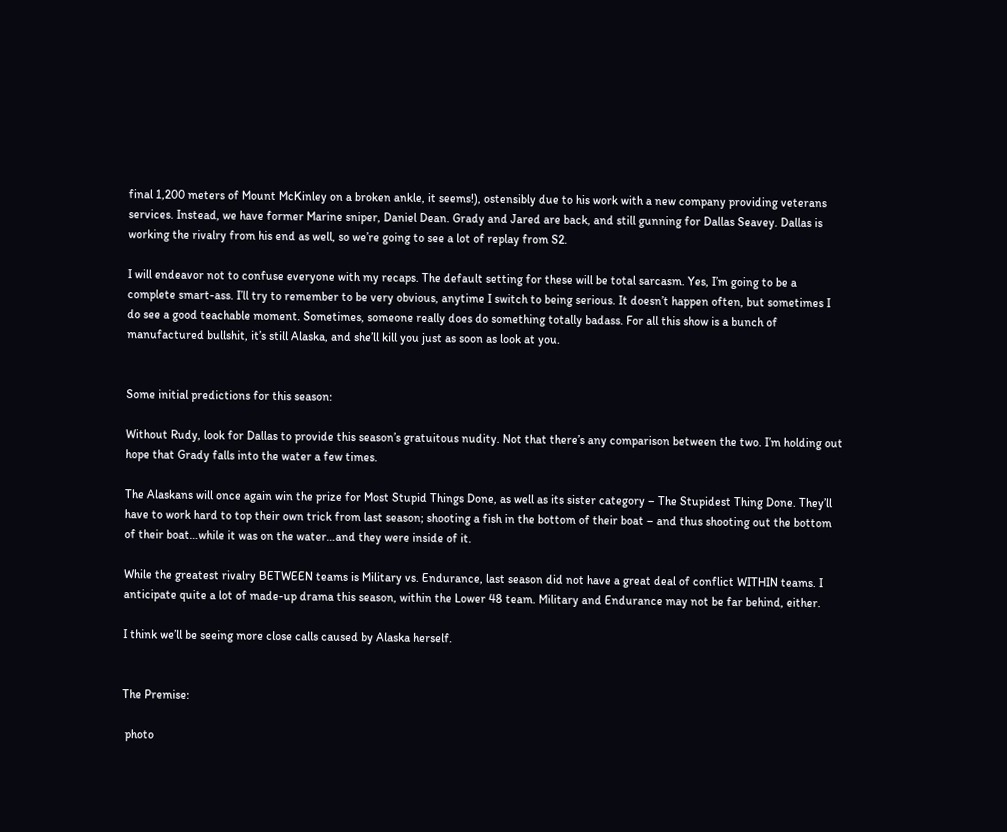final 1,200 meters of Mount McKinley on a broken ankle, it seems!), ostensibly due to his work with a new company providing veterans services. Instead, we have former Marine sniper, Daniel Dean. Grady and Jared are back, and still gunning for Dallas Seavey. Dallas is working the rivalry from his end as well, so we’re going to see a lot of replay from S2.

I will endeavor not to confuse everyone with my recaps. The default setting for these will be total sarcasm. Yes, I’m going to be a complete smart-ass. I’ll try to remember to be very obvious, anytime I switch to being serious. It doesn’t happen often, but sometimes I do see a good teachable moment. Sometimes, someone really does do something totally badass. For all this show is a bunch of manufactured bullshit, it’s still Alaska, and she’ll kill you just as soon as look at you.


Some initial predictions for this season:

Without Rudy, look for Dallas to provide this season’s gratuitous nudity. Not that there’s any comparison between the two. I’m holding out hope that Grady falls into the water a few times.

The Alaskans will once again win the prize for Most Stupid Things Done, as well as its sister category – The Stupidest Thing Done. They’ll have to work hard to top their own trick from last season; shooting a fish in the bottom of their boat – and thus shooting out the bottom of their boat…while it was on the water…and they were inside of it.

While the greatest rivalry BETWEEN teams is Military vs. Endurance, last season did not have a great deal of conflict WITHIN teams. I anticipate quite a lot of made-up drama this season, within the Lower 48 team. Military and Endurance may not be far behind, either.

I think we’ll be seeing more close calls caused by Alaska herself.


The Premise:

 photo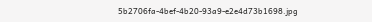5b2706fa-4bef-4b20-93a9-e2e4d73b1698.jpg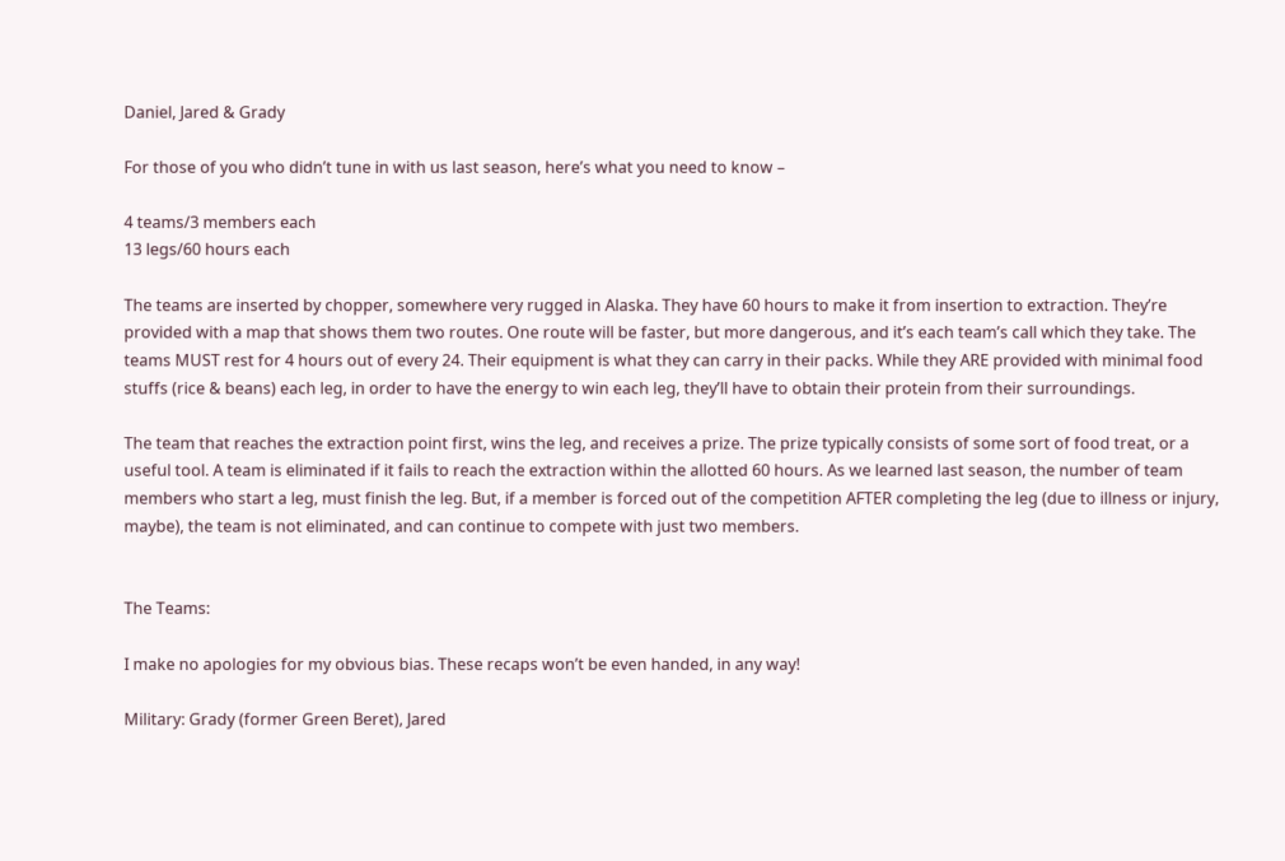Daniel, Jared & Grady

For those of you who didn’t tune in with us last season, here’s what you need to know –

4 teams/3 members each
13 legs/60 hours each

The teams are inserted by chopper, somewhere very rugged in Alaska. They have 60 hours to make it from insertion to extraction. They’re provided with a map that shows them two routes. One route will be faster, but more dangerous, and it’s each team’s call which they take. The teams MUST rest for 4 hours out of every 24. Their equipment is what they can carry in their packs. While they ARE provided with minimal food stuffs (rice & beans) each leg, in order to have the energy to win each leg, they’ll have to obtain their protein from their surroundings.

The team that reaches the extraction point first, wins the leg, and receives a prize. The prize typically consists of some sort of food treat, or a useful tool. A team is eliminated if it fails to reach the extraction within the allotted 60 hours. As we learned last season, the number of team members who start a leg, must finish the leg. But, if a member is forced out of the competition AFTER completing the leg (due to illness or injury, maybe), the team is not eliminated, and can continue to compete with just two members.


The Teams:

I make no apologies for my obvious bias. These recaps won’t be even handed, in any way!

Military: Grady (former Green Beret), Jared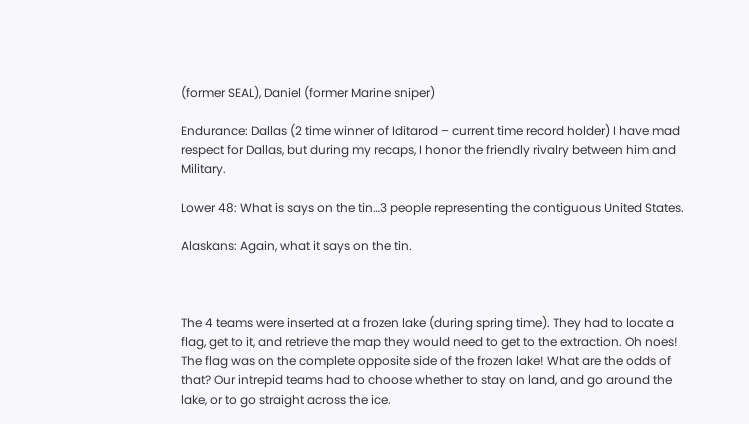(former SEAL), Daniel (former Marine sniper)

Endurance: Dallas (2 time winner of Iditarod – current time record holder) I have mad respect for Dallas, but during my recaps, I honor the friendly rivalry between him and Military.

Lower 48: What is says on the tin…3 people representing the contiguous United States.

Alaskans: Again, what it says on the tin.



The 4 teams were inserted at a frozen lake (during spring time). They had to locate a flag, get to it, and retrieve the map they would need to get to the extraction. Oh noes! The flag was on the complete opposite side of the frozen lake! What are the odds of that? Our intrepid teams had to choose whether to stay on land, and go around the lake, or to go straight across the ice.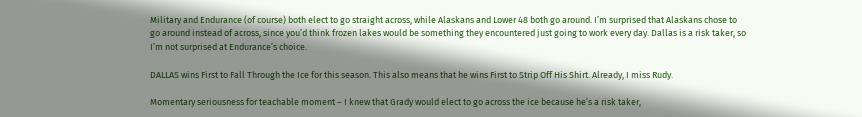Military and Endurance (of course) both elect to go straight across, while Alaskans and Lower 48 both go around. I’m surprised that Alaskans chose to go around instead of across, since you’d think frozen lakes would be something they encountered just going to work every day. Dallas is a risk taker, so I’m not surprised at Endurance’s choice.

DALLAS wins First to Fall Through the Ice for this season. This also means that he wins First to Strip Off His Shirt. Already, I miss Rudy.

Momentary seriousness for teachable moment – I knew that Grady would elect to go across the ice because he’s a risk taker,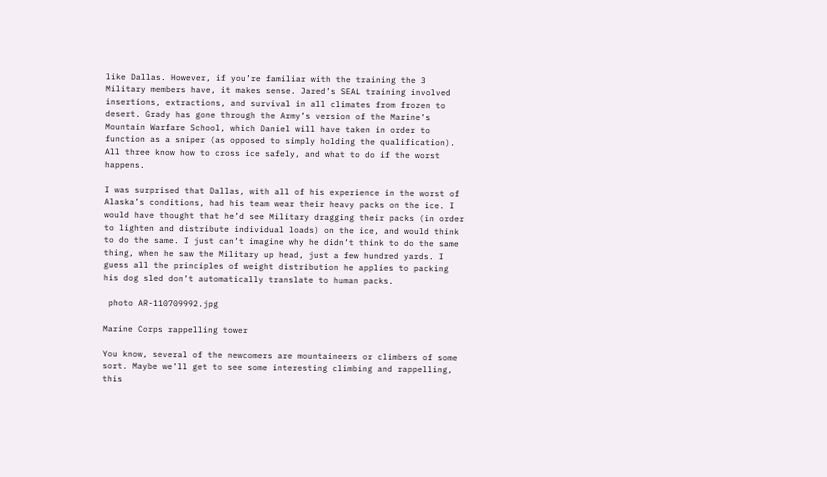like Dallas. However, if you’re familiar with the training the 3 Military members have, it makes sense. Jared’s SEAL training involved insertions, extractions, and survival in all climates from frozen to desert. Grady has gone through the Army’s version of the Marine’s Mountain Warfare School, which Daniel will have taken in order to function as a sniper (as opposed to simply holding the qualification). All three know how to cross ice safely, and what to do if the worst happens.

I was surprised that Dallas, with all of his experience in the worst of Alaska’s conditions, had his team wear their heavy packs on the ice. I would have thought that he’d see Military dragging their packs (in order to lighten and distribute individual loads) on the ice, and would think to do the same. I just can’t imagine why he didn’t think to do the same thing, when he saw the Military up head, just a few hundred yards. I guess all the principles of weight distribution he applies to packing his dog sled don’t automatically translate to human packs.

 photo AR-110709992.jpg

Marine Corps rappelling tower

You know, several of the newcomers are mountaineers or climbers of some sort. Maybe we’ll get to see some interesting climbing and rappelling, this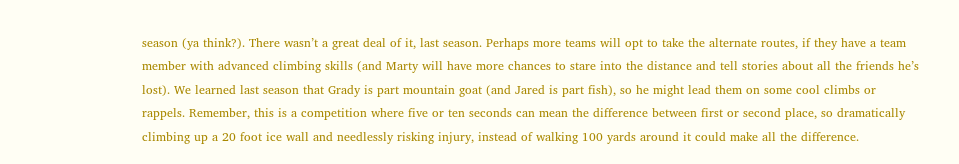season (ya think?). There wasn’t a great deal of it, last season. Perhaps more teams will opt to take the alternate routes, if they have a team member with advanced climbing skills (and Marty will have more chances to stare into the distance and tell stories about all the friends he’s lost). We learned last season that Grady is part mountain goat (and Jared is part fish), so he might lead them on some cool climbs or rappels. Remember, this is a competition where five or ten seconds can mean the difference between first or second place, so dramatically climbing up a 20 foot ice wall and needlessly risking injury, instead of walking 100 yards around it could make all the difference.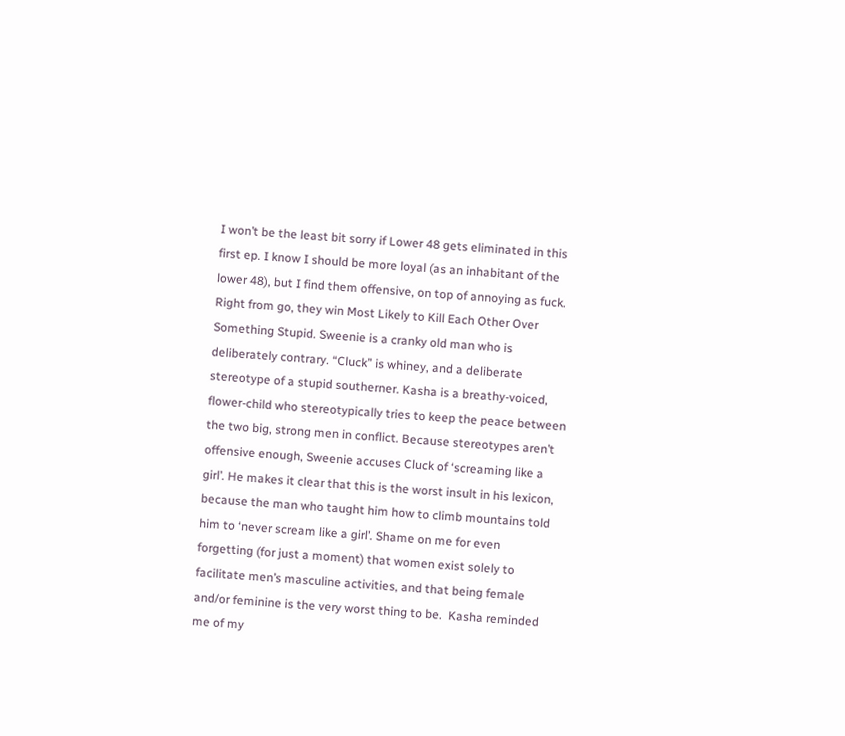I won’t be the least bit sorry if Lower 48 gets eliminated in this first ep. I know I should be more loyal (as an inhabitant of the lower 48), but I find them offensive, on top of annoying as fuck. Right from go, they win Most Likely to Kill Each Other Over Something Stupid. Sweenie is a cranky old man who is deliberately contrary. “Cluck” is whiney, and a deliberate stereotype of a stupid southerner. Kasha is a breathy-voiced, flower-child who stereotypically tries to keep the peace between the two big, strong men in conflict. Because stereotypes aren’t offensive enough, Sweenie accuses Cluck of ‘screaming like a girl’. He makes it clear that this is the worst insult in his lexicon, because the man who taught him how to climb mountains told him to ‘never scream like a girl’. Shame on me for even forgetting (for just a moment) that women exist solely to facilitate men’s masculine activities, and that being female and/or feminine is the very worst thing to be.  Kasha reminded me of my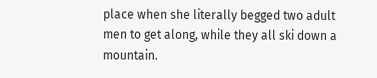place when she literally begged two adult men to get along, while they all ski down a mountain.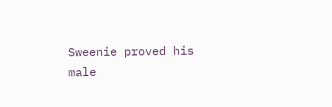Sweenie proved his male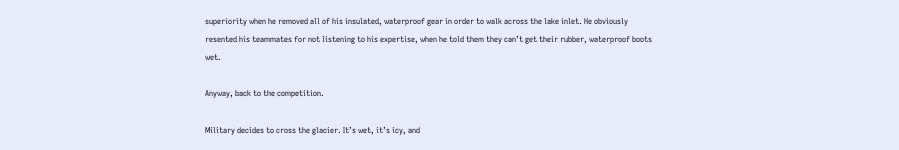superiority when he removed all of his insulated, waterproof gear in order to walk across the lake inlet. He obviously resented his teammates for not listening to his expertise, when he told them they can’t get their rubber, waterproof boots wet.

Anyway, back to the competition.

Military decides to cross the glacier. It’s wet, it’s icy, and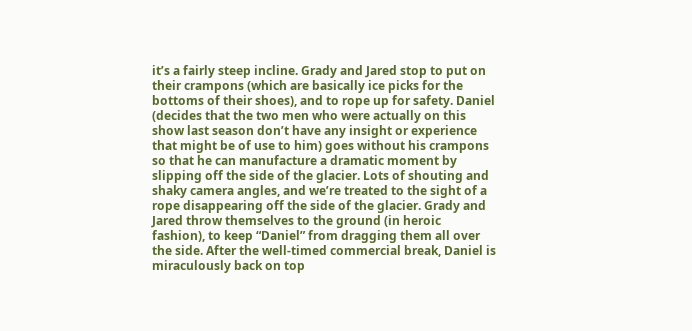it’s a fairly steep incline. Grady and Jared stop to put on their crampons (which are basically ice picks for the bottoms of their shoes), and to rope up for safety. Daniel (decides that the two men who were actually on this show last season don’t have any insight or experience that might be of use to him) goes without his crampons so that he can manufacture a dramatic moment by slipping off the side of the glacier. Lots of shouting and shaky camera angles, and we’re treated to the sight of a rope disappearing off the side of the glacier. Grady and Jared throw themselves to the ground (in heroic fashion), to keep “Daniel” from dragging them all over the side. After the well-timed commercial break, Daniel is miraculously back on top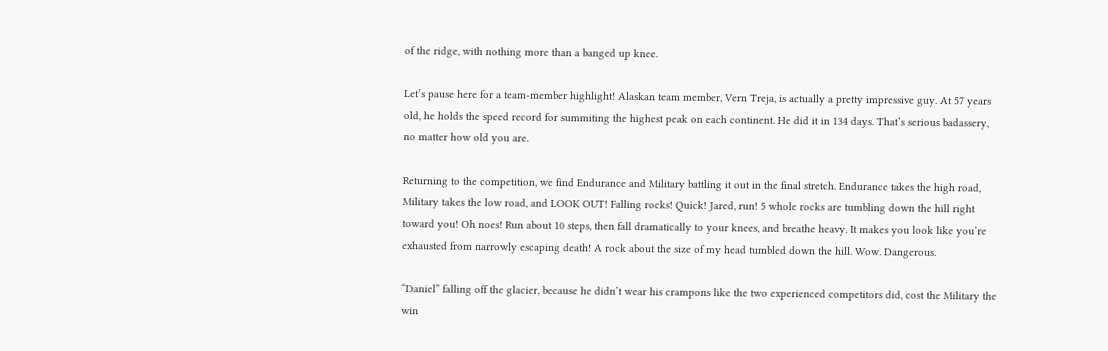of the ridge, with nothing more than a banged up knee.

Let’s pause here for a team-member highlight! Alaskan team member, Vern Treja, is actually a pretty impressive guy. At 57 years old, he holds the speed record for summiting the highest peak on each continent. He did it in 134 days. That’s serious badassery, no matter how old you are.

Returning to the competition, we find Endurance and Military battling it out in the final stretch. Endurance takes the high road, Military takes the low road, and LOOK OUT! Falling rocks! Quick! Jared, run! 5 whole rocks are tumbling down the hill right toward you! Oh noes! Run about 10 steps, then fall dramatically to your knees, and breathe heavy. It makes you look like you’re exhausted from narrowly escaping death! A rock about the size of my head tumbled down the hill. Wow. Dangerous.

“Daniel” falling off the glacier, because he didn’t wear his crampons like the two experienced competitors did, cost the Military the win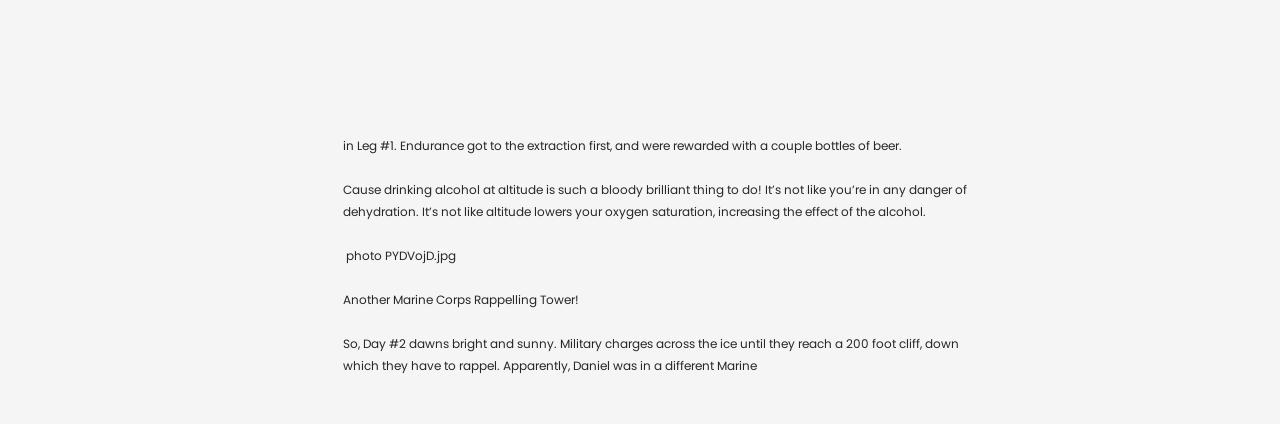in Leg #1. Endurance got to the extraction first, and were rewarded with a couple bottles of beer.

Cause drinking alcohol at altitude is such a bloody brilliant thing to do! It’s not like you’re in any danger of dehydration. It’s not like altitude lowers your oxygen saturation, increasing the effect of the alcohol.

 photo PYDVojD.jpg

Another Marine Corps Rappelling Tower!

So, Day #2 dawns bright and sunny. Military charges across the ice until they reach a 200 foot cliff, down which they have to rappel. Apparently, Daniel was in a different Marine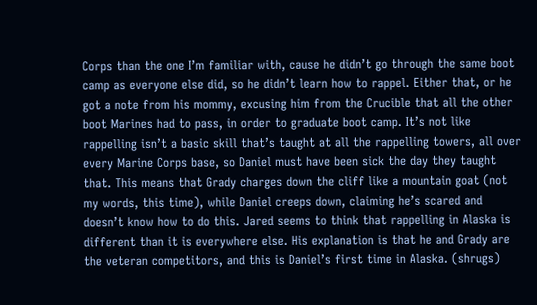Corps than the one I’m familiar with, cause he didn’t go through the same boot camp as everyone else did, so he didn’t learn how to rappel. Either that, or he got a note from his mommy, excusing him from the Crucible that all the other boot Marines had to pass, in order to graduate boot camp. It’s not like rappelling isn’t a basic skill that’s taught at all the rappelling towers, all over every Marine Corps base, so Daniel must have been sick the day they taught that. This means that Grady charges down the cliff like a mountain goat (not my words, this time), while Daniel creeps down, claiming he’s scared and doesn’t know how to do this. Jared seems to think that rappelling in Alaska is different than it is everywhere else. His explanation is that he and Grady are the veteran competitors, and this is Daniel’s first time in Alaska. (shrugs)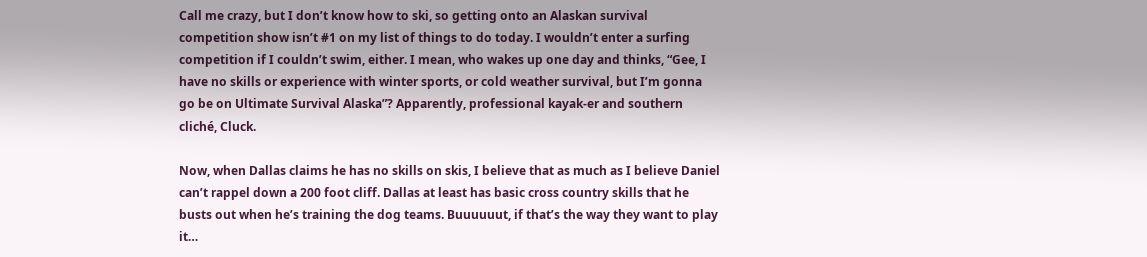Call me crazy, but I don’t know how to ski, so getting onto an Alaskan survival competition show isn’t #1 on my list of things to do today. I wouldn’t enter a surfing competition if I couldn’t swim, either. I mean, who wakes up one day and thinks, “Gee, I have no skills or experience with winter sports, or cold weather survival, but I’m gonna go be on Ultimate Survival Alaska”? Apparently, professional kayak-er and southern cliché, Cluck.

Now, when Dallas claims he has no skills on skis, I believe that as much as I believe Daniel can’t rappel down a 200 foot cliff. Dallas at least has basic cross country skills that he busts out when he’s training the dog teams. Buuuuuut, if that’s the way they want to play it…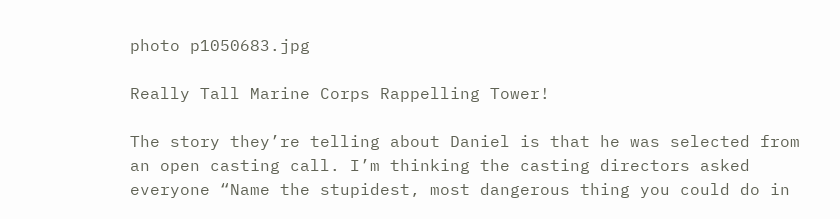photo p1050683.jpg

Really Tall Marine Corps Rappelling Tower!

The story they’re telling about Daniel is that he was selected from an open casting call. I’m thinking the casting directors asked everyone “Name the stupidest, most dangerous thing you could do in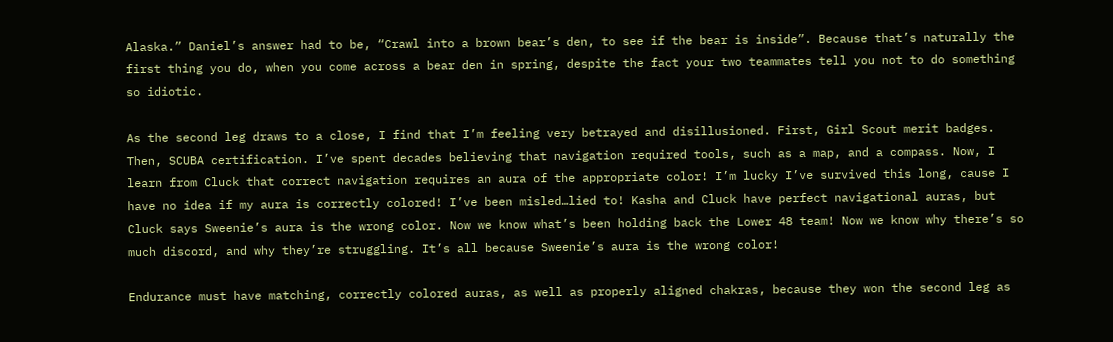Alaska.” Daniel’s answer had to be, “Crawl into a brown bear’s den, to see if the bear is inside”. Because that’s naturally the first thing you do, when you come across a bear den in spring, despite the fact your two teammates tell you not to do something so idiotic.

As the second leg draws to a close, I find that I’m feeling very betrayed and disillusioned. First, Girl Scout merit badges. Then, SCUBA certification. I’ve spent decades believing that navigation required tools, such as a map, and a compass. Now, I learn from Cluck that correct navigation requires an aura of the appropriate color! I’m lucky I’ve survived this long, cause I have no idea if my aura is correctly colored! I’ve been misled…lied to! Kasha and Cluck have perfect navigational auras, but Cluck says Sweenie’s aura is the wrong color. Now we know what’s been holding back the Lower 48 team! Now we know why there’s so much discord, and why they’re struggling. It’s all because Sweenie’s aura is the wrong color!

Endurance must have matching, correctly colored auras, as well as properly aligned chakras, because they won the second leg as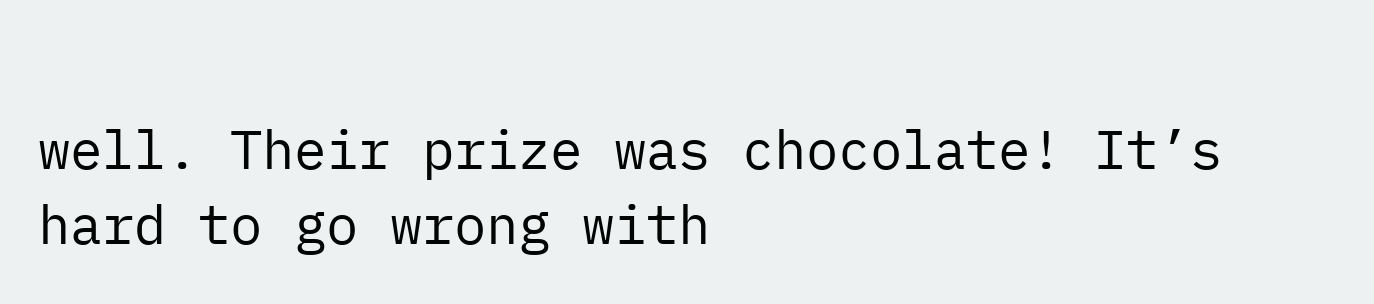well. Their prize was chocolate! It’s hard to go wrong with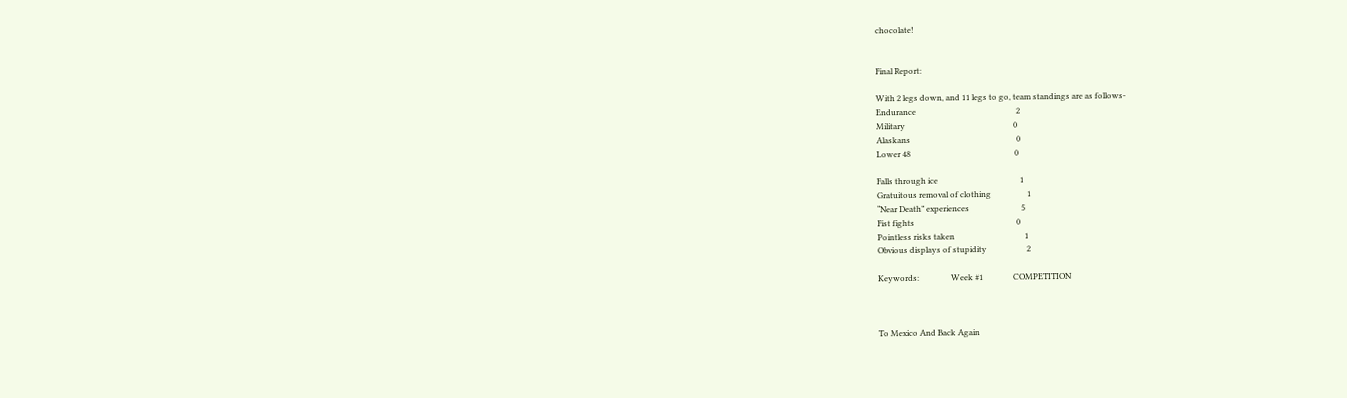chocolate!


Final Report:

With 2 legs down, and 11 legs to go, team standings are as follows-
Endurance                                                  2
Military                                                      0
Alaskans                                                     0
Lower 48                                                    0

Falls through ice                                         1
Gratuitous removal of clothing                  1
“Near Death” experiences                          5
Fist fights                                                   0
Pointless risks taken                                   1
Obvious displays of stupidity                    2

Keywords:                Week #1               COMPETITION



To Mexico And Back Again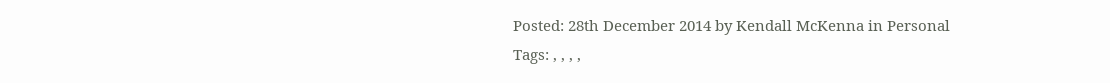Posted: 28th December 2014 by Kendall McKenna in Personal
Tags: , , , ,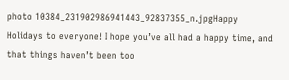photo 10384_231902986941443_92837355_n.jpgHappy Holidays to everyone! I hope you’ve all had a happy time, and that things haven’t been too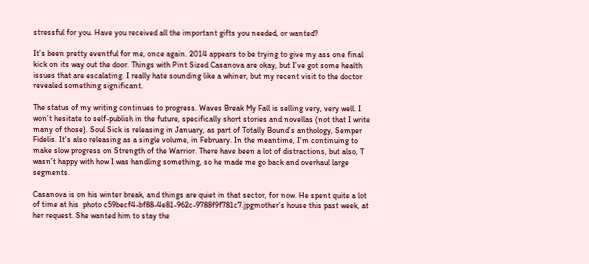stressful for you. Have you received all the important gifts you needed, or wanted?

It’s been pretty eventful for me, once again. 2014 appears to be trying to give my ass one final kick on its way out the door. Things with Pint Sized Casanova are okay, but I’ve got some health issues that are escalating. I really hate sounding like a whiner, but my recent visit to the doctor revealed something significant.

The status of my writing continues to progress. Waves Break My Fall is selling very, very well. I won’t hesitate to self-publish in the future, specifically short stories and novellas (not that I write many of those). Soul Sick is releasing in January, as part of Totally Bound’s anthology, Semper Fidelis. It’s also releasing as a single volume, in February. In the meantime, I’m continuing to make slow progress on Strength of the Warrior. There have been a lot of distractions, but also, T wasn’t happy with how I was handling something, so he made me go back and overhaul large segments.

Casanova is on his winter break, and things are quiet in that sector, for now. He spent quite a lot of time at his  photo c59becf4-bf88-4e81-962c-9788f9f781c7.jpgmother’s house this past week, at her request. She wanted him to stay the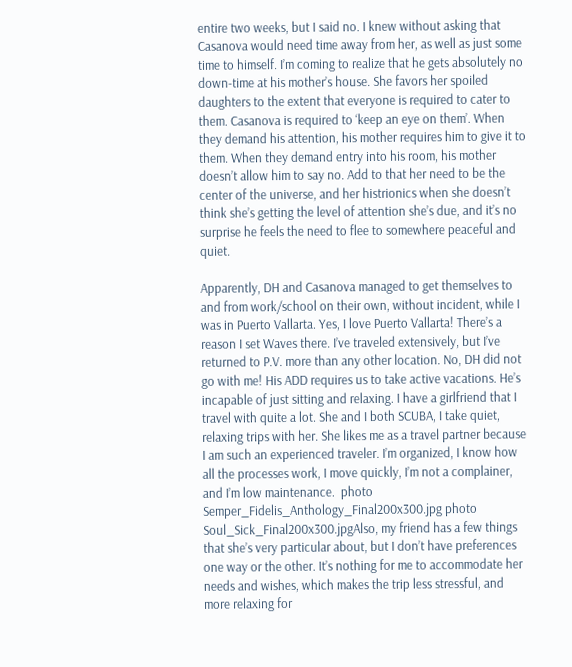entire two weeks, but I said no. I knew without asking that Casanova would need time away from her, as well as just some time to himself. I’m coming to realize that he gets absolutely no down-time at his mother’s house. She favors her spoiled daughters to the extent that everyone is required to cater to them. Casanova is required to ‘keep an eye on them’. When they demand his attention, his mother requires him to give it to them. When they demand entry into his room, his mother doesn’t allow him to say no. Add to that her need to be the center of the universe, and her histrionics when she doesn’t think she’s getting the level of attention she’s due, and it’s no surprise he feels the need to flee to somewhere peaceful and quiet.

Apparently, DH and Casanova managed to get themselves to and from work/school on their own, without incident, while I was in Puerto Vallarta. Yes, I love Puerto Vallarta! There’s a reason I set Waves there. I’ve traveled extensively, but I’ve returned to P.V. more than any other location. No, DH did not go with me! His ADD requires us to take active vacations. He’s incapable of just sitting and relaxing. I have a girlfriend that I travel with quite a lot. She and I both SCUBA, I take quiet, relaxing trips with her. She likes me as a travel partner because I am such an experienced traveler. I’m organized, I know how all the processes work, I move quickly, I’m not a complainer, and I’m low maintenance.  photo Semper_Fidelis_Anthology_Final200x300.jpg photo Soul_Sick_Final200x300.jpgAlso, my friend has a few things that she’s very particular about, but I don’t have preferences one way or the other. It’s nothing for me to accommodate her needs and wishes, which makes the trip less stressful, and more relaxing for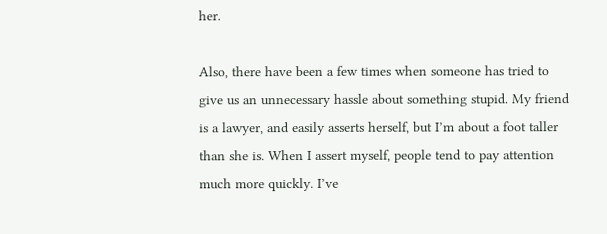her.

Also, there have been a few times when someone has tried to give us an unnecessary hassle about something stupid. My friend is a lawyer, and easily asserts herself, but I’m about a foot taller than she is. When I assert myself, people tend to pay attention much more quickly. I’ve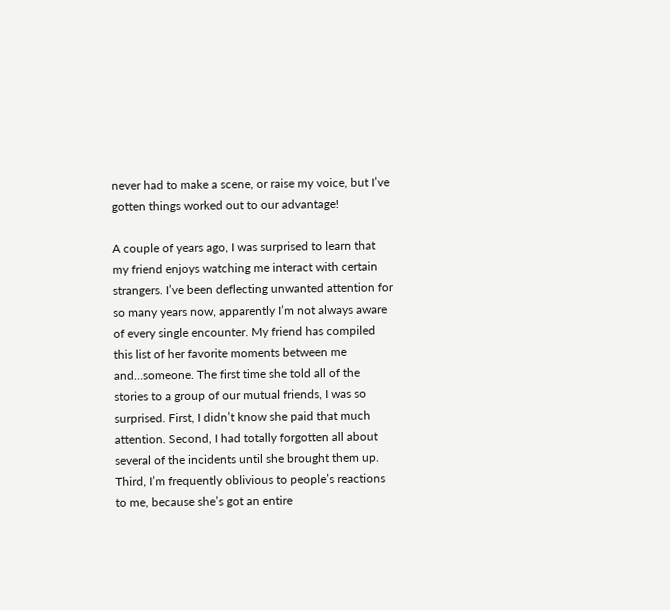never had to make a scene, or raise my voice, but I’ve gotten things worked out to our advantage!

A couple of years ago, I was surprised to learn that my friend enjoys watching me interact with certain strangers. I’ve been deflecting unwanted attention for so many years now, apparently I’m not always aware of every single encounter. My friend has compiled this list of her favorite moments between me and…someone. The first time she told all of the stories to a group of our mutual friends, I was so surprised. First, I didn’t know she paid that much attention. Second, I had totally forgotten all about several of the incidents until she brought them up. Third, I’m frequently oblivious to people’s reactions to me, because she’s got an entire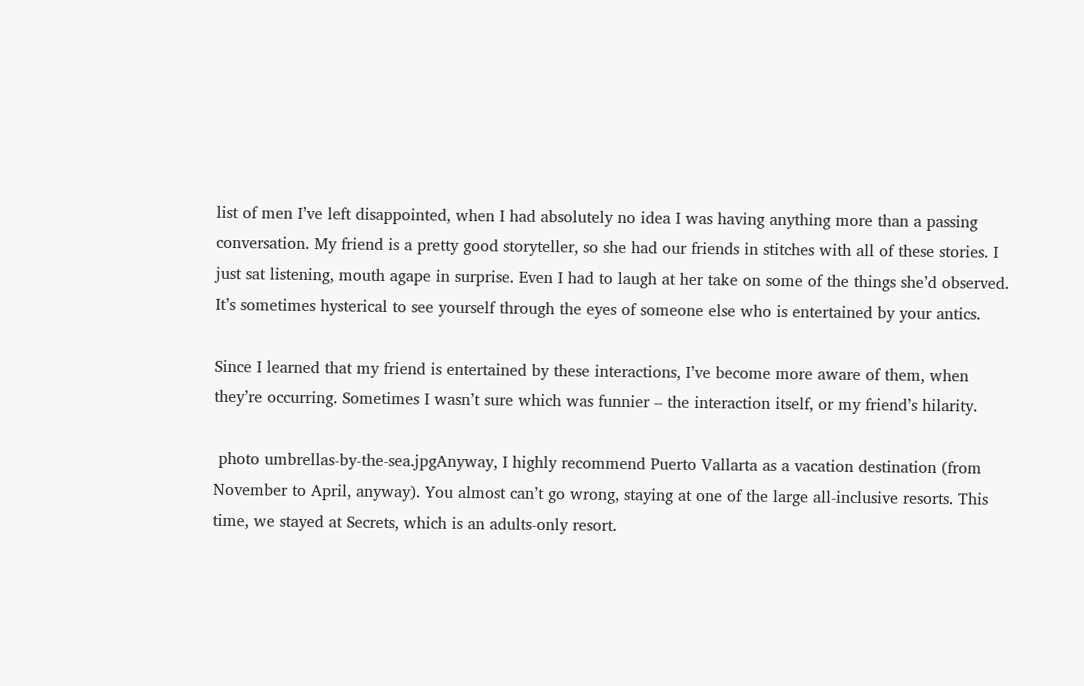list of men I’ve left disappointed, when I had absolutely no idea I was having anything more than a passing conversation. My friend is a pretty good storyteller, so she had our friends in stitches with all of these stories. I just sat listening, mouth agape in surprise. Even I had to laugh at her take on some of the things she’d observed. It’s sometimes hysterical to see yourself through the eyes of someone else who is entertained by your antics.

Since I learned that my friend is entertained by these interactions, I’ve become more aware of them, when they’re occurring. Sometimes I wasn’t sure which was funnier – the interaction itself, or my friend’s hilarity.

 photo umbrellas-by-the-sea.jpgAnyway, I highly recommend Puerto Vallarta as a vacation destination (from November to April, anyway). You almost can’t go wrong, staying at one of the large all-inclusive resorts. This time, we stayed at Secrets, which is an adults-only resort.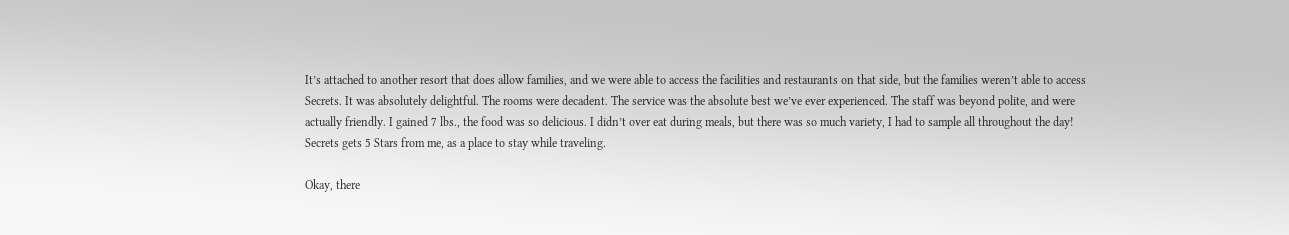It’s attached to another resort that does allow families, and we were able to access the facilities and restaurants on that side, but the families weren’t able to access Secrets. It was absolutely delightful. The rooms were decadent. The service was the absolute best we’ve ever experienced. The staff was beyond polite, and were actually friendly. I gained 7 lbs., the food was so delicious. I didn’t over eat during meals, but there was so much variety, I had to sample all throughout the day! Secrets gets 5 Stars from me, as a place to stay while traveling.

Okay, there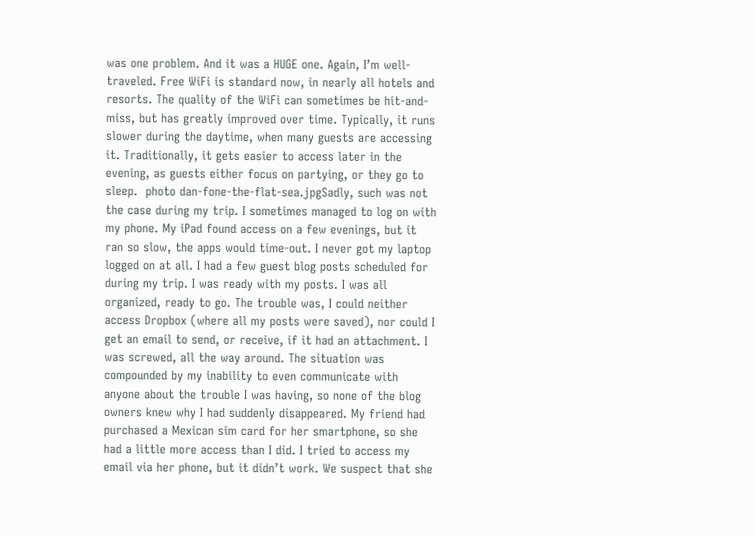was one problem. And it was a HUGE one. Again, I’m well-traveled. Free WiFi is standard now, in nearly all hotels and resorts. The quality of the WiFi can sometimes be hit-and-miss, but has greatly improved over time. Typically, it runs slower during the daytime, when many guests are accessing it. Traditionally, it gets easier to access later in the evening, as guests either focus on partying, or they go to sleep.  photo dan-fone-the-flat-sea.jpgSadly, such was not the case during my trip. I sometimes managed to log on with my phone. My iPad found access on a few evenings, but it ran so slow, the apps would time-out. I never got my laptop logged on at all. I had a few guest blog posts scheduled for during my trip. I was ready with my posts. I was all organized, ready to go. The trouble was, I could neither access Dropbox (where all my posts were saved), nor could I get an email to send, or receive, if it had an attachment. I was screwed, all the way around. The situation was compounded by my inability to even communicate with anyone about the trouble I was having, so none of the blog owners knew why I had suddenly disappeared. My friend had purchased a Mexican sim card for her smartphone, so she had a little more access than I did. I tried to access my email via her phone, but it didn’t work. We suspect that she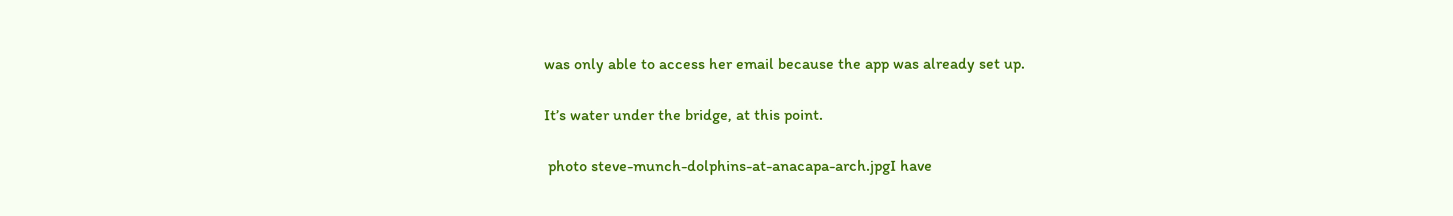was only able to access her email because the app was already set up.

It’s water under the bridge, at this point.

 photo steve-munch-dolphins-at-anacapa-arch.jpgI have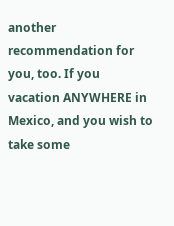another recommendation for you, too. If you vacation ANYWHERE in Mexico, and you wish to take some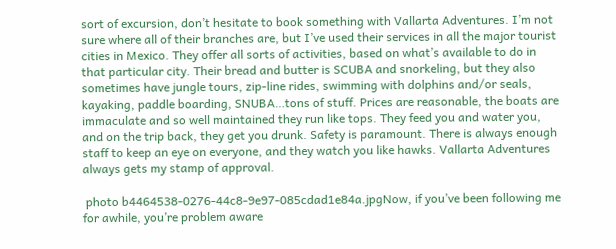sort of excursion, don’t hesitate to book something with Vallarta Adventures. I’m not sure where all of their branches are, but I’ve used their services in all the major tourist cities in Mexico. They offer all sorts of activities, based on what’s available to do in that particular city. Their bread and butter is SCUBA and snorkeling, but they also sometimes have jungle tours, zip-line rides, swimming with dolphins and/or seals, kayaking, paddle boarding, SNUBA…tons of stuff. Prices are reasonable, the boats are immaculate and so well maintained they run like tops. They feed you and water you, and on the trip back, they get you drunk. Safety is paramount. There is always enough staff to keep an eye on everyone, and they watch you like hawks. Vallarta Adventures always gets my stamp of approval.

 photo b4464538-0276-44c8-9e97-085cdad1e84a.jpgNow, if you’ve been following me for awhile, you’re problem aware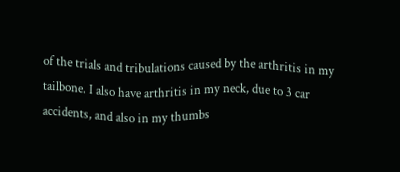of the trials and tribulations caused by the arthritis in my tailbone. I also have arthritis in my neck, due to 3 car accidents, and also in my thumbs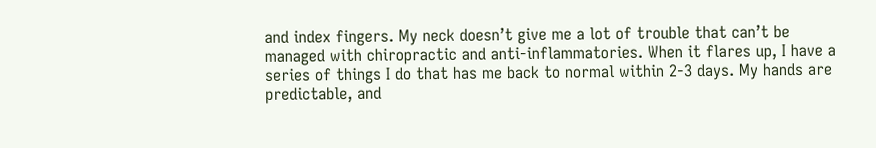and index fingers. My neck doesn’t give me a lot of trouble that can’t be managed with chiropractic and anti-inflammatories. When it flares up, I have a series of things I do that has me back to normal within 2-3 days. My hands are predictable, and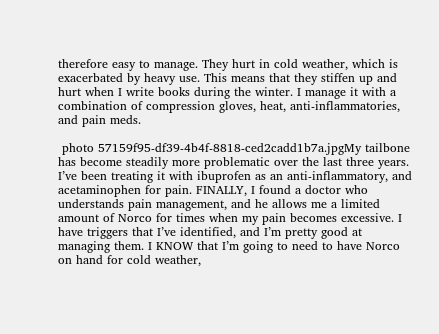therefore easy to manage. They hurt in cold weather, which is exacerbated by heavy use. This means that they stiffen up and hurt when I write books during the winter. I manage it with a combination of compression gloves, heat, anti-inflammatories, and pain meds.

 photo 57159f95-df39-4b4f-8818-ced2cadd1b7a.jpgMy tailbone has become steadily more problematic over the last three years. I’ve been treating it with ibuprofen as an anti-inflammatory, and acetaminophen for pain. FINALLY, I found a doctor who understands pain management, and he allows me a limited amount of Norco for times when my pain becomes excessive. I have triggers that I’ve identified, and I’m pretty good at managing them. I KNOW that I’m going to need to have Norco on hand for cold weather,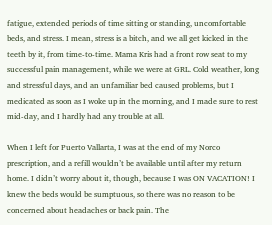fatigue, extended periods of time sitting or standing, uncomfortable beds, and stress. I mean, stress is a bitch, and we all get kicked in the teeth by it, from time-to-time. Mama Kris had a front row seat to my successful pain management, while we were at GRL. Cold weather, long and stressful days, and an unfamiliar bed caused problems, but I medicated as soon as I woke up in the morning, and I made sure to rest mid-day, and I hardly had any trouble at all.

When I left for Puerto Vallarta, I was at the end of my Norco prescription, and a refill wouldn’t be available until after my return home. I didn’t worry about it, though, because I was ON VACATION! I knew the beds would be sumptuous, so there was no reason to be concerned about headaches or back pain. The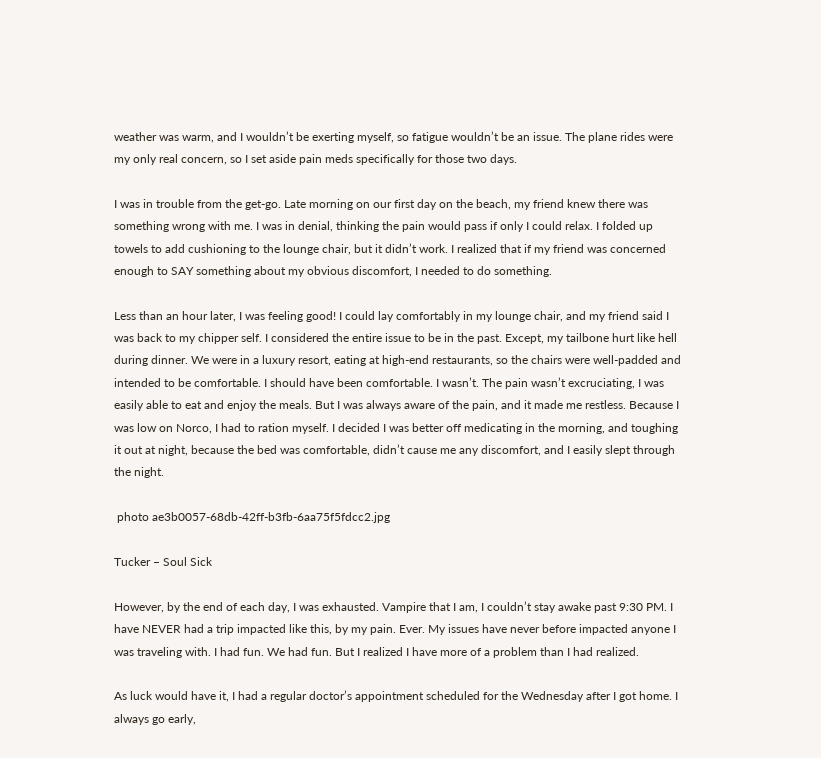weather was warm, and I wouldn’t be exerting myself, so fatigue wouldn’t be an issue. The plane rides were my only real concern, so I set aside pain meds specifically for those two days.

I was in trouble from the get-go. Late morning on our first day on the beach, my friend knew there was something wrong with me. I was in denial, thinking the pain would pass if only I could relax. I folded up towels to add cushioning to the lounge chair, but it didn’t work. I realized that if my friend was concerned enough to SAY something about my obvious discomfort, I needed to do something.

Less than an hour later, I was feeling good! I could lay comfortably in my lounge chair, and my friend said I was back to my chipper self. I considered the entire issue to be in the past. Except, my tailbone hurt like hell during dinner. We were in a luxury resort, eating at high-end restaurants, so the chairs were well-padded and intended to be comfortable. I should have been comfortable. I wasn’t. The pain wasn’t excruciating, I was easily able to eat and enjoy the meals. But I was always aware of the pain, and it made me restless. Because I was low on Norco, I had to ration myself. I decided I was better off medicating in the morning, and toughing it out at night, because the bed was comfortable, didn’t cause me any discomfort, and I easily slept through the night.

 photo ae3b0057-68db-42ff-b3fb-6aa75f5fdcc2.jpg

Tucker – Soul Sick

However, by the end of each day, I was exhausted. Vampire that I am, I couldn’t stay awake past 9:30 PM. I have NEVER had a trip impacted like this, by my pain. Ever. My issues have never before impacted anyone I was traveling with. I had fun. We had fun. But I realized I have more of a problem than I had realized.

As luck would have it, I had a regular doctor’s appointment scheduled for the Wednesday after I got home. I always go early,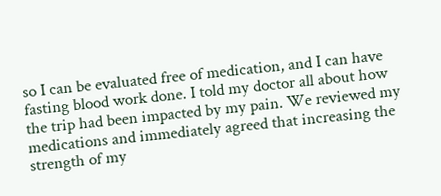so I can be evaluated free of medication, and I can have fasting blood work done. I told my doctor all about how the trip had been impacted by my pain. We reviewed my medications and immediately agreed that increasing the strength of my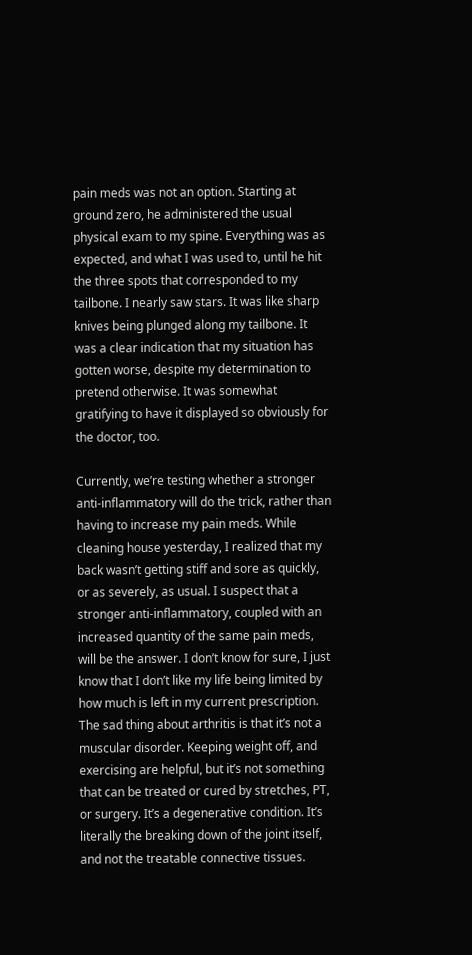pain meds was not an option. Starting at ground zero, he administered the usual physical exam to my spine. Everything was as expected, and what I was used to, until he hit the three spots that corresponded to my tailbone. I nearly saw stars. It was like sharp knives being plunged along my tailbone. It was a clear indication that my situation has gotten worse, despite my determination to pretend otherwise. It was somewhat gratifying to have it displayed so obviously for the doctor, too.

Currently, we’re testing whether a stronger anti-inflammatory will do the trick, rather than having to increase my pain meds. While cleaning house yesterday, I realized that my back wasn’t getting stiff and sore as quickly, or as severely, as usual. I suspect that a stronger anti-inflammatory, coupled with an increased quantity of the same pain meds, will be the answer. I don’t know for sure, I just know that I don’t like my life being limited by how much is left in my current prescription. The sad thing about arthritis is that it’s not a muscular disorder. Keeping weight off, and exercising are helpful, but it’s not something that can be treated or cured by stretches, PT, or surgery. It’s a degenerative condition. It’s literally the breaking down of the joint itself, and not the treatable connective tissues.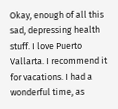Okay, enough of all this sad, depressing health stuff. I love Puerto Vallarta. I recommend it for vacations. I had a wonderful time, as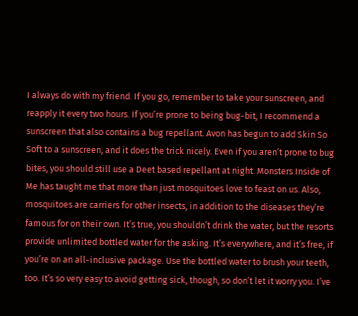I always do with my friend. If you go, remember to take your sunscreen, and reapply it every two hours. If you’re prone to being bug-bit, I recommend a sunscreen that also contains a bug repellant. Avon has begun to add Skin So Soft to a sunscreen, and it does the trick nicely. Even if you aren’t prone to bug bites, you should still use a Deet based repellant at night. Monsters Inside of Me has taught me that more than just mosquitoes love to feast on us. Also, mosquitoes are carriers for other insects, in addition to the diseases they’re famous for on their own. It’s true, you shouldn’t drink the water, but the resorts provide unlimited bottled water for the asking. It’s everywhere, and it’s free, if you’re on an all-inclusive package. Use the bottled water to brush your teeth, too. It’s so very easy to avoid getting sick, though, so don’t let it worry you. I’ve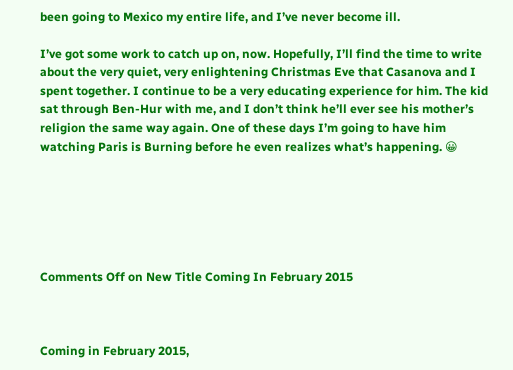been going to Mexico my entire life, and I’ve never become ill.

I’ve got some work to catch up on, now. Hopefully, I’ll find the time to write about the very quiet, very enlightening Christmas Eve that Casanova and I spent together. I continue to be a very educating experience for him. The kid sat through Ben-Hur with me, and I don’t think he’ll ever see his mother’s religion the same way again. One of these days I’m going to have him watching Paris is Burning before he even realizes what’s happening. 😀






Comments Off on New Title Coming In February 2015



Coming in February 2015,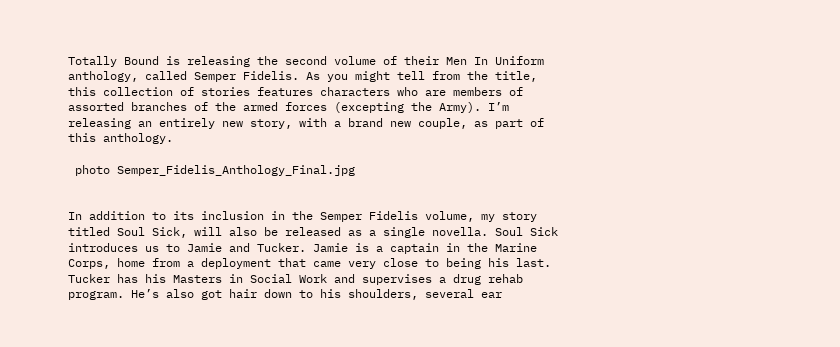Totally Bound is releasing the second volume of their Men In Uniform anthology, called Semper Fidelis. As you might tell from the title, this collection of stories features characters who are members of assorted branches of the armed forces (excepting the Army). I’m releasing an entirely new story, with a brand new couple, as part of this anthology.

 photo Semper_Fidelis_Anthology_Final.jpg


In addition to its inclusion in the Semper Fidelis volume, my story titled Soul Sick, will also be released as a single novella. Soul Sick introduces us to Jamie and Tucker. Jamie is a captain in the Marine Corps, home from a deployment that came very close to being his last. Tucker has his Masters in Social Work and supervises a drug rehab program. He’s also got hair down to his shoulders, several ear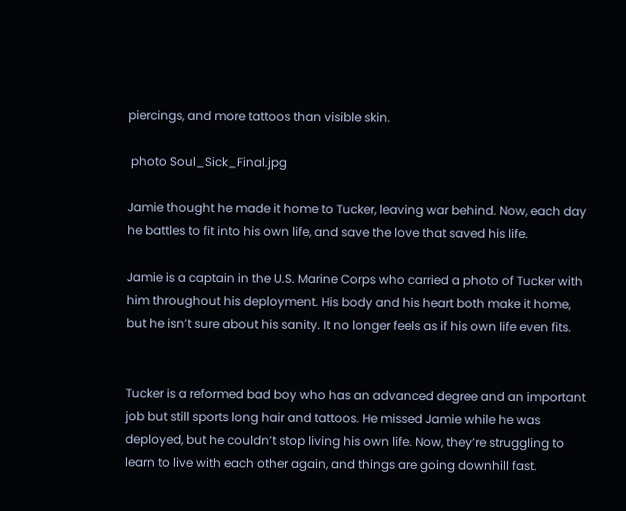piercings, and more tattoos than visible skin.

 photo Soul_Sick_Final.jpg

Jamie thought he made it home to Tucker, leaving war behind. Now, each day he battles to fit into his own life, and save the love that saved his life.

Jamie is a captain in the U.S. Marine Corps who carried a photo of Tucker with him throughout his deployment. His body and his heart both make it home, but he isn’t sure about his sanity. It no longer feels as if his own life even fits.


Tucker is a reformed bad boy who has an advanced degree and an important job but still sports long hair and tattoos. He missed Jamie while he was deployed, but he couldn’t stop living his own life. Now, they’re struggling to learn to live with each other again, and things are going downhill fast.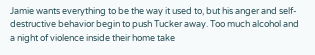Jamie wants everything to be the way it used to, but his anger and self-destructive behavior begin to push Tucker away. Too much alcohol and a night of violence inside their home take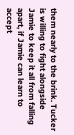them nearly to the brink. Tucker is willing to fight alongside Jamie to keep it all from falling apart, if Jamie can learn to accept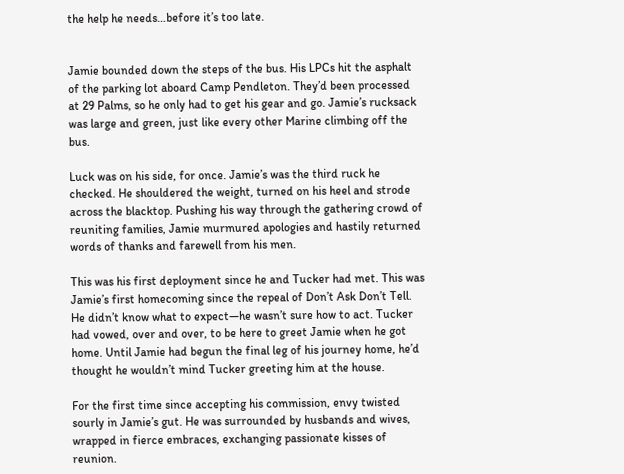the help he needs…before it’s too late.


Jamie bounded down the steps of the bus. His LPCs hit the asphalt of the parking lot aboard Camp Pendleton. They’d been processed at 29 Palms, so he only had to get his gear and go. Jamie’s rucksack was large and green, just like every other Marine climbing off the bus.

Luck was on his side, for once. Jamie’s was the third ruck he checked. He shouldered the weight, turned on his heel and strode across the blacktop. Pushing his way through the gathering crowd of reuniting families, Jamie murmured apologies and hastily returned words of thanks and farewell from his men.

This was his first deployment since he and Tucker had met. This was Jamie’s first homecoming since the repeal of Don’t Ask Don’t Tell. He didn’t know what to expect—he wasn’t sure how to act. Tucker had vowed, over and over, to be here to greet Jamie when he got home. Until Jamie had begun the final leg of his journey home, he’d thought he wouldn’t mind Tucker greeting him at the house.

For the first time since accepting his commission, envy twisted sourly in Jamie’s gut. He was surrounded by husbands and wives, wrapped in fierce embraces, exchanging passionate kisses of reunion.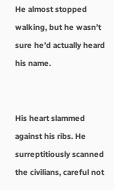He almost stopped walking, but he wasn’t sure he’d actually heard his name.


His heart slammed against his ribs. He surreptitiously scanned the civilians, careful not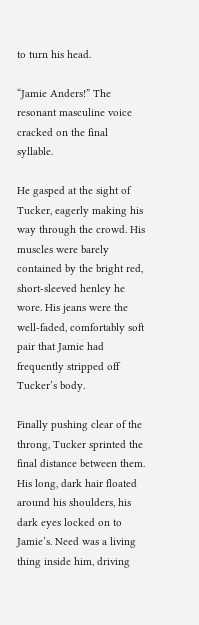to turn his head.

“Jamie Anders!” The resonant masculine voice cracked on the final syllable.

He gasped at the sight of Tucker, eagerly making his way through the crowd. His muscles were barely contained by the bright red, short-sleeved henley he wore. His jeans were the well-faded, comfortably soft pair that Jamie had frequently stripped off Tucker’s body.

Finally pushing clear of the throng, Tucker sprinted the final distance between them. His long, dark hair floated around his shoulders, his dark eyes locked on to Jamie’s. Need was a living thing inside him, driving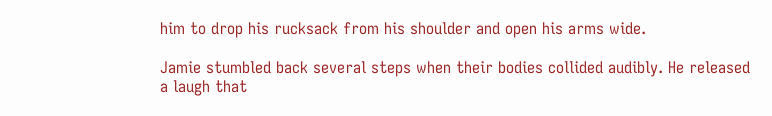him to drop his rucksack from his shoulder and open his arms wide.

Jamie stumbled back several steps when their bodies collided audibly. He released a laugh that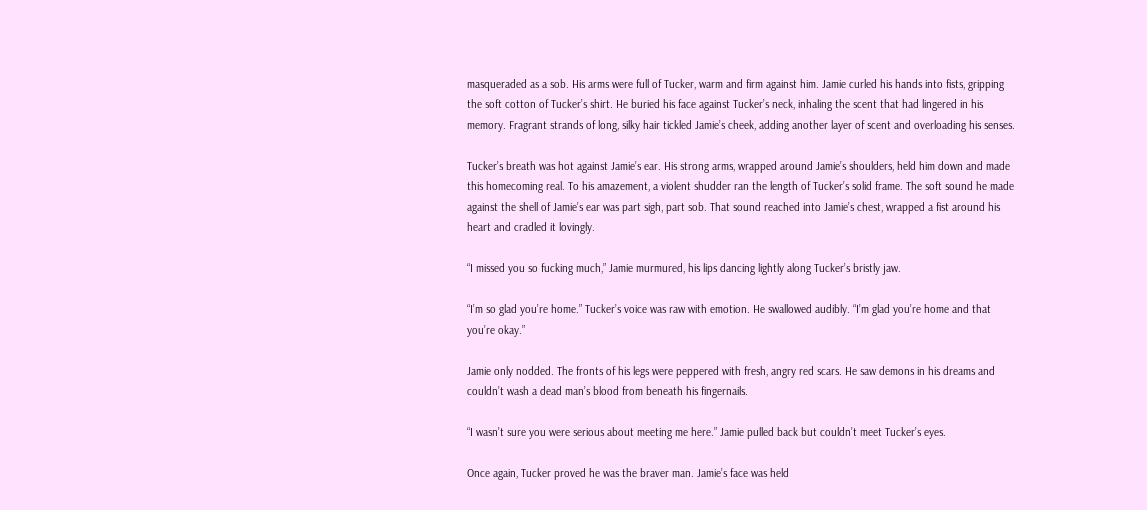masqueraded as a sob. His arms were full of Tucker, warm and firm against him. Jamie curled his hands into fists, gripping the soft cotton of Tucker’s shirt. He buried his face against Tucker’s neck, inhaling the scent that had lingered in his memory. Fragrant strands of long, silky hair tickled Jamie’s cheek, adding another layer of scent and overloading his senses.

Tucker’s breath was hot against Jamie’s ear. His strong arms, wrapped around Jamie’s shoulders, held him down and made this homecoming real. To his amazement, a violent shudder ran the length of Tucker’s solid frame. The soft sound he made against the shell of Jamie’s ear was part sigh, part sob. That sound reached into Jamie’s chest, wrapped a fist around his heart and cradled it lovingly.

“I missed you so fucking much,” Jamie murmured, his lips dancing lightly along Tucker’s bristly jaw.

“I’m so glad you’re home.” Tucker’s voice was raw with emotion. He swallowed audibly. “I’m glad you’re home and that you’re okay.”

Jamie only nodded. The fronts of his legs were peppered with fresh, angry red scars. He saw demons in his dreams and couldn’t wash a dead man’s blood from beneath his fingernails.

“I wasn’t sure you were serious about meeting me here.” Jamie pulled back but couldn’t meet Tucker’s eyes.

Once again, Tucker proved he was the braver man. Jamie’s face was held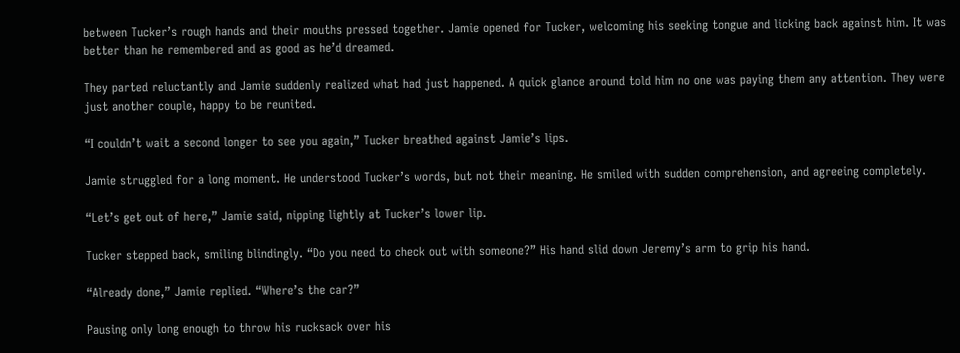between Tucker’s rough hands and their mouths pressed together. Jamie opened for Tucker, welcoming his seeking tongue and licking back against him. It was better than he remembered and as good as he’d dreamed.

They parted reluctantly and Jamie suddenly realized what had just happened. A quick glance around told him no one was paying them any attention. They were just another couple, happy to be reunited.

“I couldn’t wait a second longer to see you again,” Tucker breathed against Jamie’s lips.

Jamie struggled for a long moment. He understood Tucker’s words, but not their meaning. He smiled with sudden comprehension, and agreeing completely.

“Let’s get out of here,” Jamie said, nipping lightly at Tucker’s lower lip.

Tucker stepped back, smiling blindingly. “Do you need to check out with someone?” His hand slid down Jeremy’s arm to grip his hand.

“Already done,” Jamie replied. “Where’s the car?”

Pausing only long enough to throw his rucksack over his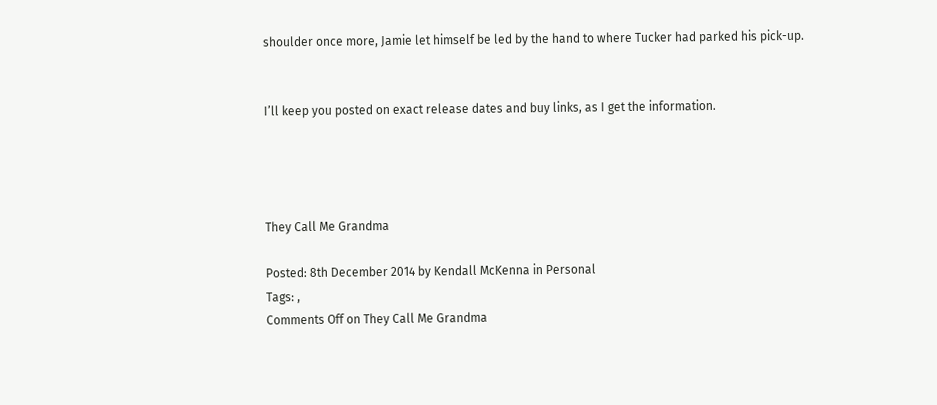shoulder once more, Jamie let himself be led by the hand to where Tucker had parked his pick-up.


I’ll keep you posted on exact release dates and buy links, as I get the information.




They Call Me Grandma

Posted: 8th December 2014 by Kendall McKenna in Personal
Tags: ,
Comments Off on They Call Me Grandma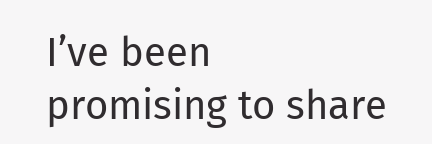I’ve been promising to share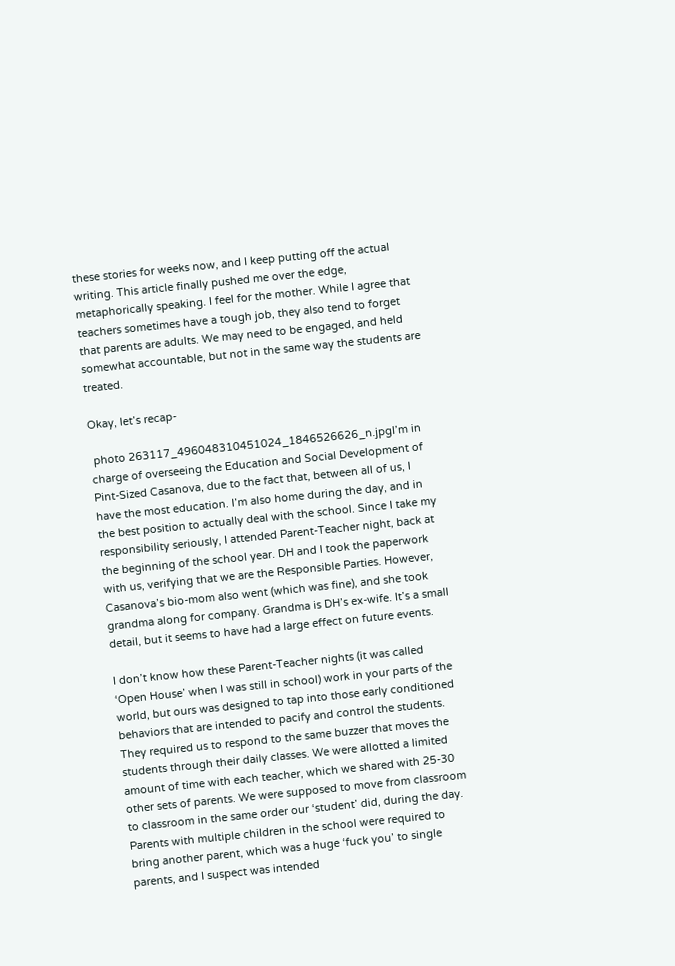these stories for weeks now, and I keep putting off the actual writing. This article finally pushed me over the edge, metaphorically speaking. I feel for the mother. While I agree that teachers sometimes have a tough job, they also tend to forget that parents are adults. We may need to be engaged, and held somewhat accountable, but not in the same way the students are treated.

Okay, let’s recap-

 photo 263117_496048310451024_1846526626_n.jpgI’m in charge of overseeing the Education and Social Development of Pint-Sized Casanova, due to the fact that, between all of us, I have the most education. I’m also home during the day, and in the best position to actually deal with the school. Since I take my responsibility seriously, I attended Parent-Teacher night, back at the beginning of the school year. DH and I took the paperwork with us, verifying that we are the Responsible Parties. However, Casanova’s bio-mom also went (which was fine), and she took grandma along for company. Grandma is DH’s ex-wife. It’s a small detail, but it seems to have had a large effect on future events.

I don’t know how these Parent-Teacher nights (it was called ‘Open House’ when I was still in school) work in your parts of the world, but ours was designed to tap into those early conditioned behaviors that are intended to pacify and control the students. They required us to respond to the same buzzer that moves the students through their daily classes. We were allotted a limited amount of time with each teacher, which we shared with 25-30 other sets of parents. We were supposed to move from classroom to classroom in the same order our ‘student’ did, during the day. Parents with multiple children in the school were required to bring another parent, which was a huge ‘fuck you’ to single parents, and I suspect was intended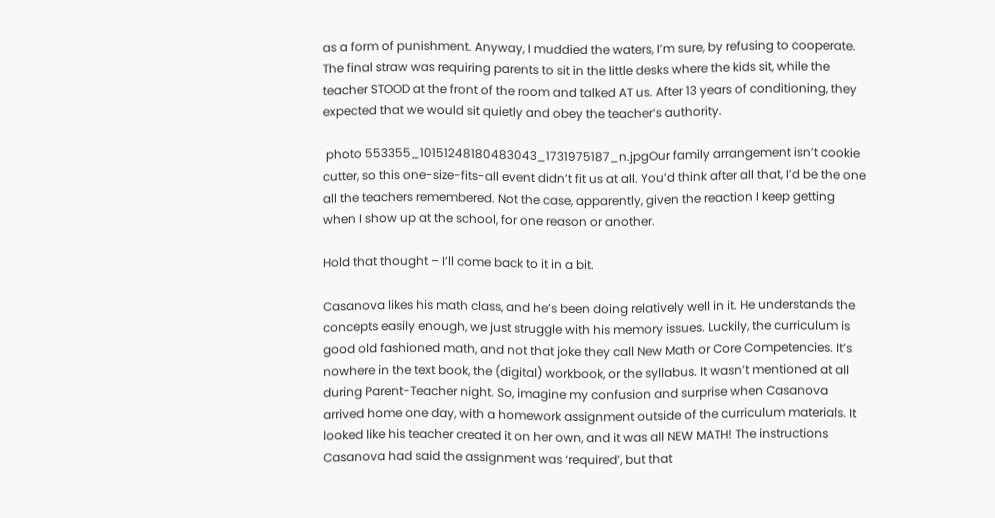as a form of punishment. Anyway, I muddied the waters, I’m sure, by refusing to cooperate. The final straw was requiring parents to sit in the little desks where the kids sit, while the teacher STOOD at the front of the room and talked AT us. After 13 years of conditioning, they expected that we would sit quietly and obey the teacher’s authority.

 photo 553355_10151248180483043_1731975187_n.jpgOur family arrangement isn’t cookie cutter, so this one-size-fits-all event didn’t fit us at all. You’d think after all that, I’d be the one all the teachers remembered. Not the case, apparently, given the reaction I keep getting when I show up at the school, for one reason or another.

Hold that thought – I’ll come back to it in a bit.

Casanova likes his math class, and he’s been doing relatively well in it. He understands the concepts easily enough, we just struggle with his memory issues. Luckily, the curriculum is good old fashioned math, and not that joke they call New Math or Core Competencies. It’s nowhere in the text book, the (digital) workbook, or the syllabus. It wasn’t mentioned at all during Parent-Teacher night. So, imagine my confusion and surprise when Casanova arrived home one day, with a homework assignment outside of the curriculum materials. It looked like his teacher created it on her own, and it was all NEW MATH! The instructions Casanova had said the assignment was ‘required’, but that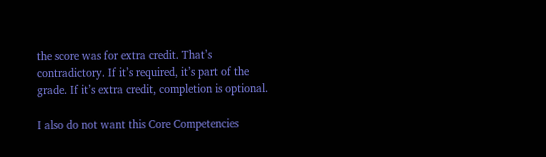the score was for extra credit. That’s contradictory. If it’s required, it’s part of the grade. If it’s extra credit, completion is optional.

I also do not want this Core Competencies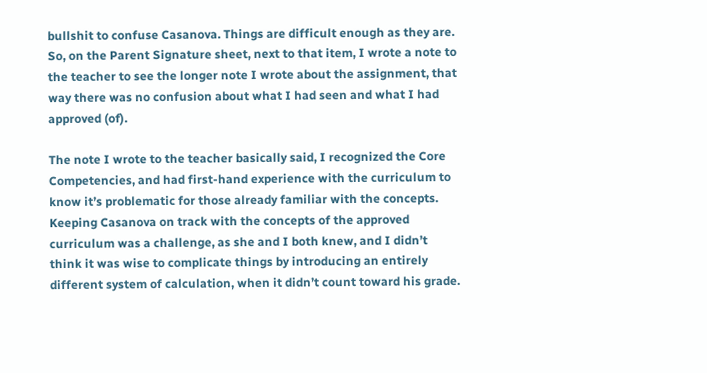bullshit to confuse Casanova. Things are difficult enough as they are. So, on the Parent Signature sheet, next to that item, I wrote a note to the teacher to see the longer note I wrote about the assignment, that way there was no confusion about what I had seen and what I had approved (of).

The note I wrote to the teacher basically said, I recognized the Core Competencies, and had first-hand experience with the curriculum to know it’s problematic for those already familiar with the concepts. Keeping Casanova on track with the concepts of the approved curriculum was a challenge, as she and I both knew, and I didn’t think it was wise to complicate things by introducing an entirely different system of calculation, when it didn’t count toward his grade.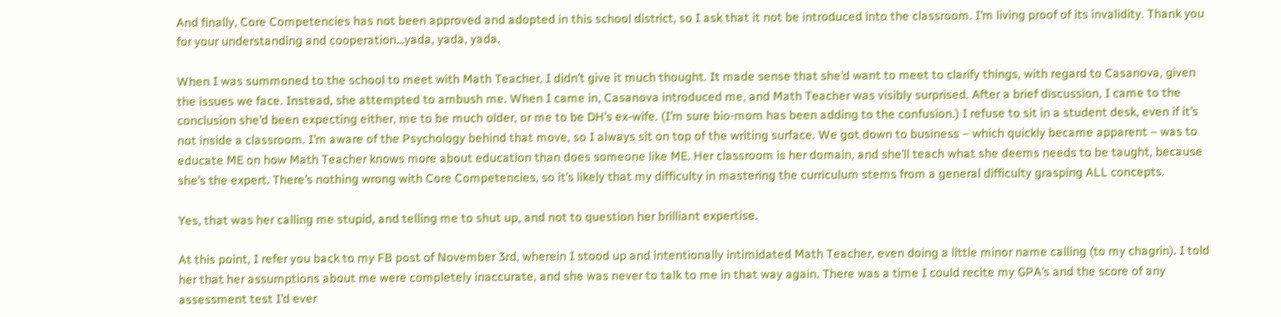And finally, Core Competencies has not been approved and adopted in this school district, so I ask that it not be introduced into the classroom. I’m living proof of its invalidity. Thank you for your understanding and cooperation…yada, yada, yada.

When I was summoned to the school to meet with Math Teacher, I didn’t give it much thought. It made sense that she’d want to meet to clarify things, with regard to Casanova, given the issues we face. Instead, she attempted to ambush me. When I came in, Casanova introduced me, and Math Teacher was visibly surprised. After a brief discussion, I came to the conclusion she’d been expecting either, me to be much older, or me to be DH’s ex-wife. (I’m sure bio-mom has been adding to the confusion.) I refuse to sit in a student desk, even if it’s not inside a classroom. I’m aware of the Psychology behind that move, so I always sit on top of the writing surface. We got down to business – which quickly became apparent – was to educate ME on how Math Teacher knows more about education than does someone like ME. Her classroom is her domain, and she’ll teach what she deems needs to be taught, because she’s the expert. There’s nothing wrong with Core Competencies, so it’s likely that my difficulty in mastering the curriculum stems from a general difficulty grasping ALL concepts.

Yes, that was her calling me stupid, and telling me to shut up, and not to question her brilliant expertise.

At this point, I refer you back to my FB post of November 3rd, wherein I stood up and intentionally intimidated Math Teacher, even doing a little minor name calling (to my chagrin). I told her that her assumptions about me were completely inaccurate, and she was never to talk to me in that way again. There was a time I could recite my GPA’s and the score of any assessment test I’d ever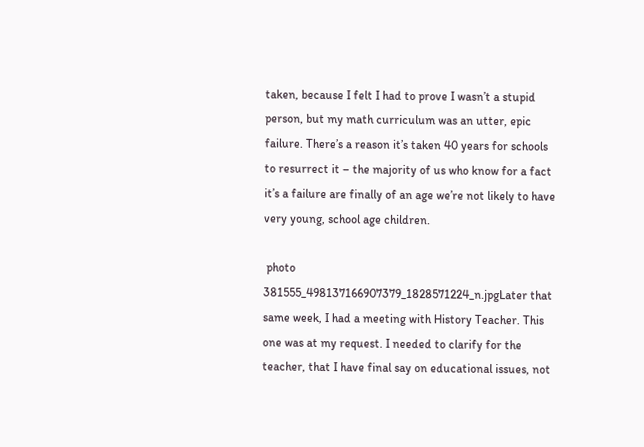taken, because I felt I had to prove I wasn’t a stupid person, but my math curriculum was an utter, epic failure. There’s a reason it’s taken 40 years for schools to resurrect it – the majority of us who know for a fact it’s a failure are finally of an age we’re not likely to have very young, school age children.

 photo 381555_498137166907379_1828571224_n.jpgLater that same week, I had a meeting with History Teacher. This one was at my request. I needed to clarify for the teacher, that I have final say on educational issues, not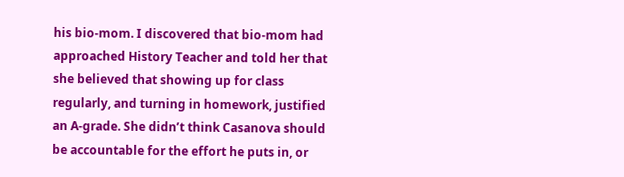his bio-mom. I discovered that bio-mom had approached History Teacher and told her that she believed that showing up for class regularly, and turning in homework, justified an A-grade. She didn’t think Casanova should be accountable for the effort he puts in, or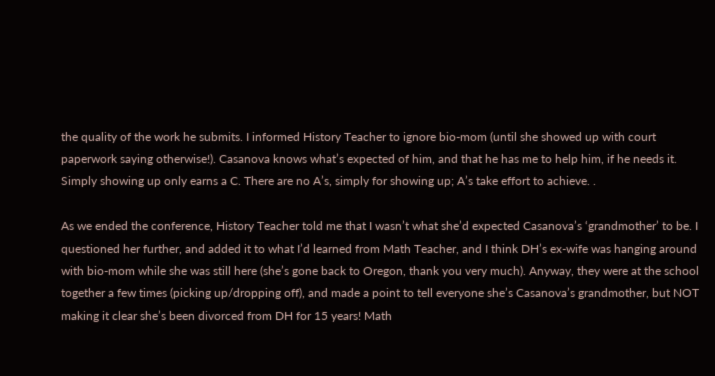the quality of the work he submits. I informed History Teacher to ignore bio-mom (until she showed up with court paperwork saying otherwise!). Casanova knows what’s expected of him, and that he has me to help him, if he needs it. Simply showing up only earns a C. There are no A’s, simply for showing up; A’s take effort to achieve. .

As we ended the conference, History Teacher told me that I wasn’t what she’d expected Casanova’s ‘grandmother’ to be. I questioned her further, and added it to what I’d learned from Math Teacher, and I think DH’s ex-wife was hanging around with bio-mom while she was still here (she’s gone back to Oregon, thank you very much). Anyway, they were at the school together a few times (picking up/dropping off), and made a point to tell everyone she’s Casanova’s grandmother, but NOT making it clear she’s been divorced from DH for 15 years! Math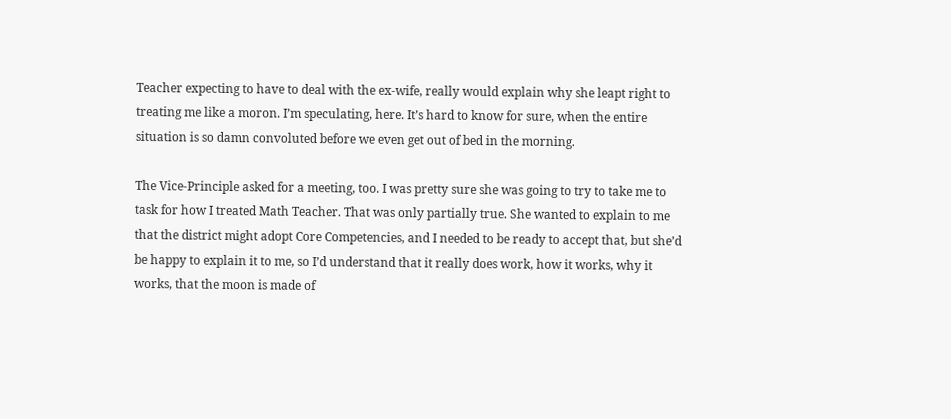Teacher expecting to have to deal with the ex-wife, really would explain why she leapt right to treating me like a moron. I’m speculating, here. It’s hard to know for sure, when the entire situation is so damn convoluted before we even get out of bed in the morning.

The Vice-Principle asked for a meeting, too. I was pretty sure she was going to try to take me to task for how I treated Math Teacher. That was only partially true. She wanted to explain to me that the district might adopt Core Competencies, and I needed to be ready to accept that, but she’d be happy to explain it to me, so I’d understand that it really does work, how it works, why it works, that the moon is made of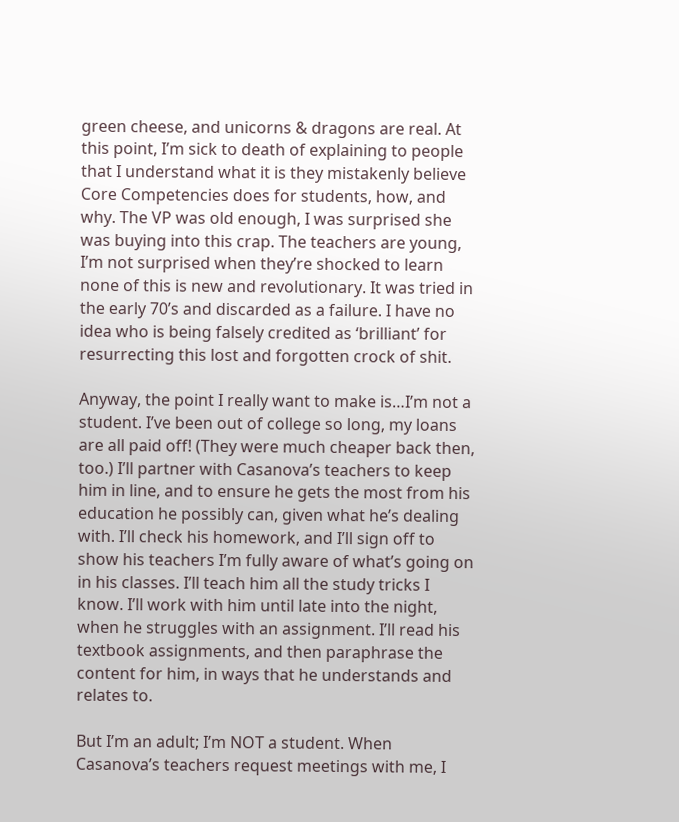green cheese, and unicorns & dragons are real. At this point, I’m sick to death of explaining to people that I understand what it is they mistakenly believe Core Competencies does for students, how, and why. The VP was old enough, I was surprised she was buying into this crap. The teachers are young, I’m not surprised when they’re shocked to learn none of this is new and revolutionary. It was tried in the early 70’s and discarded as a failure. I have no idea who is being falsely credited as ‘brilliant’ for resurrecting this lost and forgotten crock of shit.

Anyway, the point I really want to make is…I’m not a student. I’ve been out of college so long, my loans are all paid off! (They were much cheaper back then, too.) I’ll partner with Casanova’s teachers to keep him in line, and to ensure he gets the most from his education he possibly can, given what he’s dealing with. I’ll check his homework, and I’ll sign off to show his teachers I’m fully aware of what’s going on in his classes. I’ll teach him all the study tricks I know. I’ll work with him until late into the night, when he struggles with an assignment. I’ll read his textbook assignments, and then paraphrase the content for him, in ways that he understands and relates to.

But I’m an adult; I’m NOT a student. When Casanova’s teachers request meetings with me, I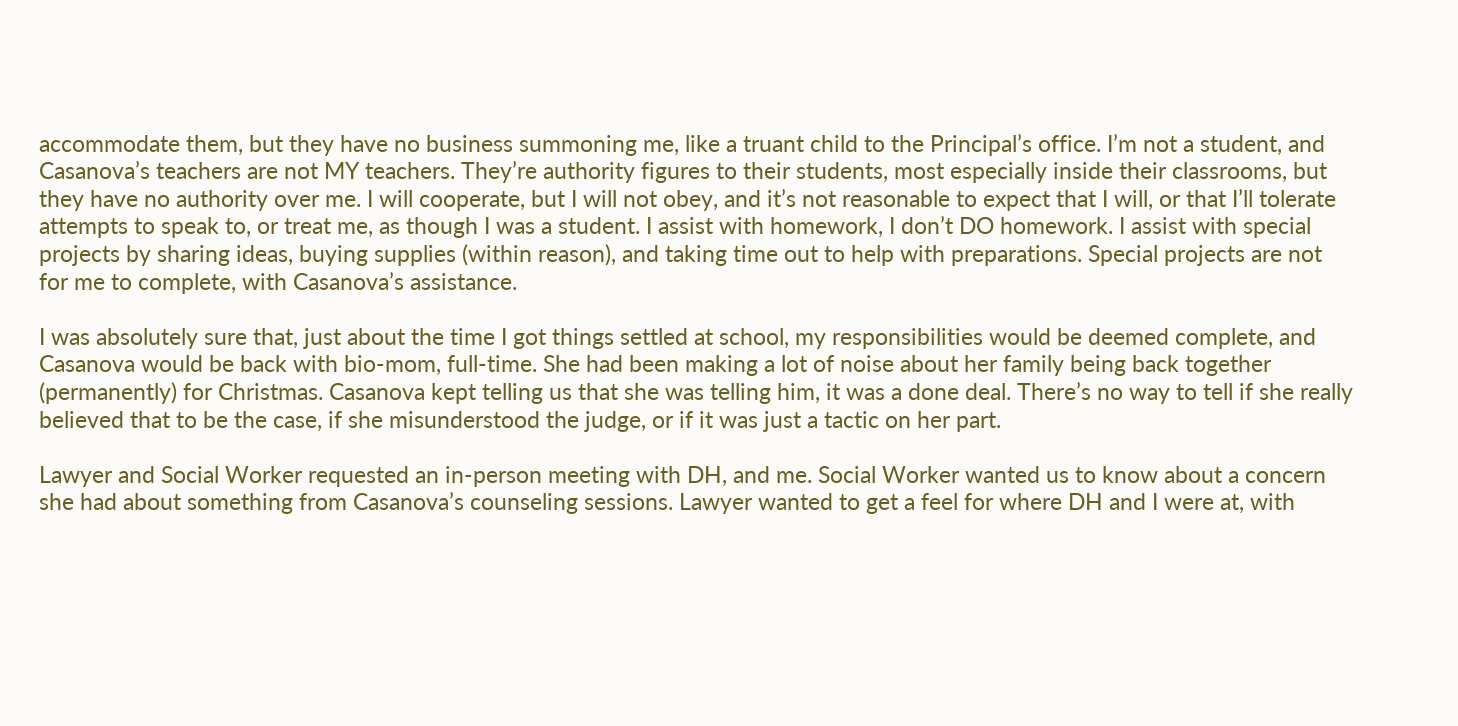accommodate them, but they have no business summoning me, like a truant child to the Principal’s office. I’m not a student, and Casanova’s teachers are not MY teachers. They’re authority figures to their students, most especially inside their classrooms, but they have no authority over me. I will cooperate, but I will not obey, and it’s not reasonable to expect that I will, or that I’ll tolerate attempts to speak to, or treat me, as though I was a student. I assist with homework, I don’t DO homework. I assist with special projects by sharing ideas, buying supplies (within reason), and taking time out to help with preparations. Special projects are not for me to complete, with Casanova’s assistance.

I was absolutely sure that, just about the time I got things settled at school, my responsibilities would be deemed complete, and Casanova would be back with bio-mom, full-time. She had been making a lot of noise about her family being back together (permanently) for Christmas. Casanova kept telling us that she was telling him, it was a done deal. There’s no way to tell if she really believed that to be the case, if she misunderstood the judge, or if it was just a tactic on her part.

Lawyer and Social Worker requested an in-person meeting with DH, and me. Social Worker wanted us to know about a concern she had about something from Casanova’s counseling sessions. Lawyer wanted to get a feel for where DH and I were at, with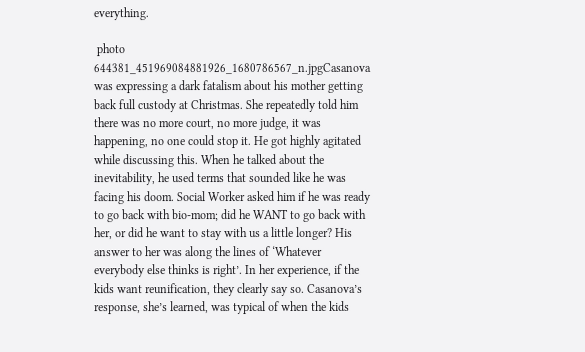everything.

 photo 644381_451969084881926_1680786567_n.jpgCasanova was expressing a dark fatalism about his mother getting back full custody at Christmas. She repeatedly told him there was no more court, no more judge, it was happening, no one could stop it. He got highly agitated while discussing this. When he talked about the inevitability, he used terms that sounded like he was facing his doom. Social Worker asked him if he was ready to go back with bio-mom; did he WANT to go back with her, or did he want to stay with us a little longer? His answer to her was along the lines of ‘Whatever everybody else thinks is right’. In her experience, if the kids want reunification, they clearly say so. Casanova’s response, she’s learned, was typical of when the kids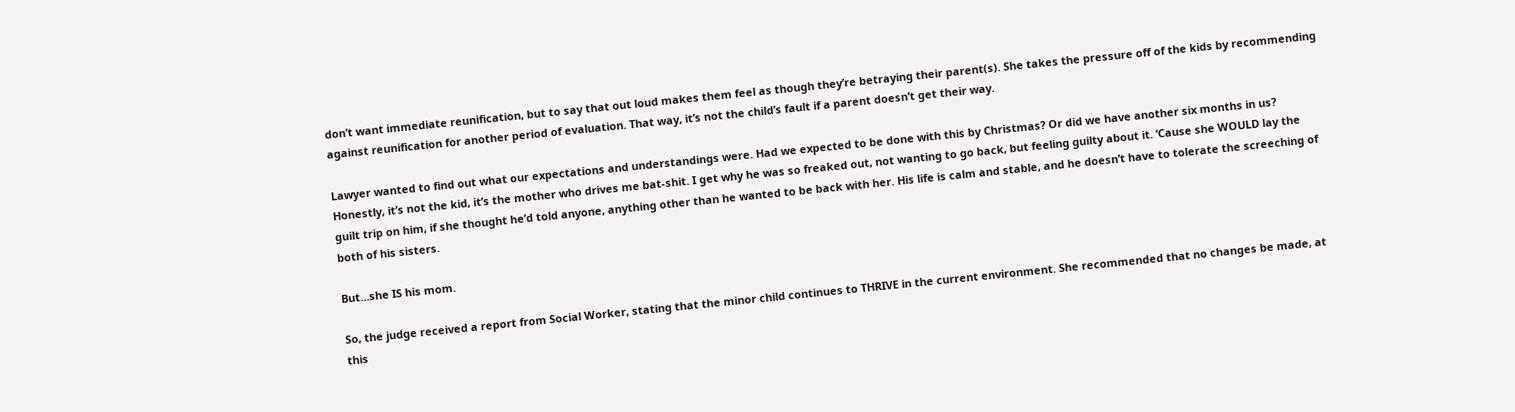don’t want immediate reunification, but to say that out loud makes them feel as though they’re betraying their parent(s). She takes the pressure off of the kids by recommending against reunification for another period of evaluation. That way, it’s not the child’s fault if a parent doesn’t get their way.

Lawyer wanted to find out what our expectations and understandings were. Had we expected to be done with this by Christmas? Or did we have another six months in us? Honestly, it’s not the kid, it’s the mother who drives me bat-shit. I get why he was so freaked out, not wanting to go back, but feeling guilty about it. ‘Cause she WOULD lay the guilt trip on him, if she thought he’d told anyone, anything other than he wanted to be back with her. His life is calm and stable, and he doesn’t have to tolerate the screeching of both of his sisters.

But…she IS his mom.

So, the judge received a report from Social Worker, stating that the minor child continues to THRIVE in the current environment. She recommended that no changes be made, at this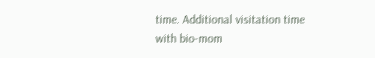time. Additional visitation time with bio-mom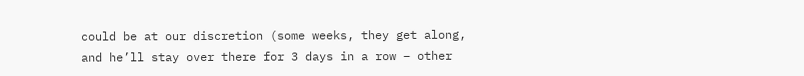could be at our discretion (some weeks, they get along, and he’ll stay over there for 3 days in a row – other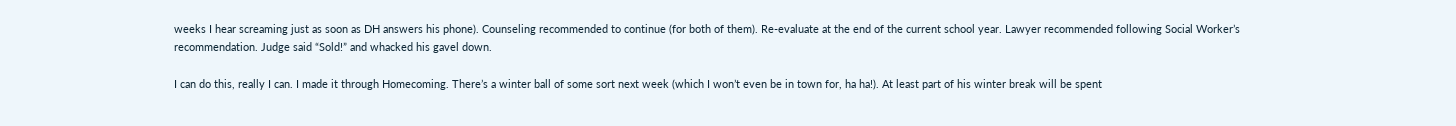weeks I hear screaming just as soon as DH answers his phone). Counseling recommended to continue (for both of them). Re-evaluate at the end of the current school year. Lawyer recommended following Social Worker’s recommendation. Judge said “Sold!” and whacked his gavel down.

I can do this, really I can. I made it through Homecoming. There’s a winter ball of some sort next week (which I won’t even be in town for, ha ha!). At least part of his winter break will be spent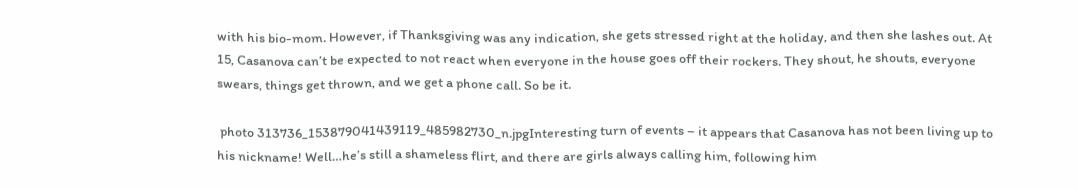with his bio-mom. However, if Thanksgiving was any indication, she gets stressed right at the holiday, and then she lashes out. At 15, Casanova can’t be expected to not react when everyone in the house goes off their rockers. They shout, he shouts, everyone swears, things get thrown, and we get a phone call. So be it.

 photo 313736_153879041439119_485982730_n.jpgInteresting turn of events – it appears that Casanova has not been living up to his nickname! Well…he’s still a shameless flirt, and there are girls always calling him, following him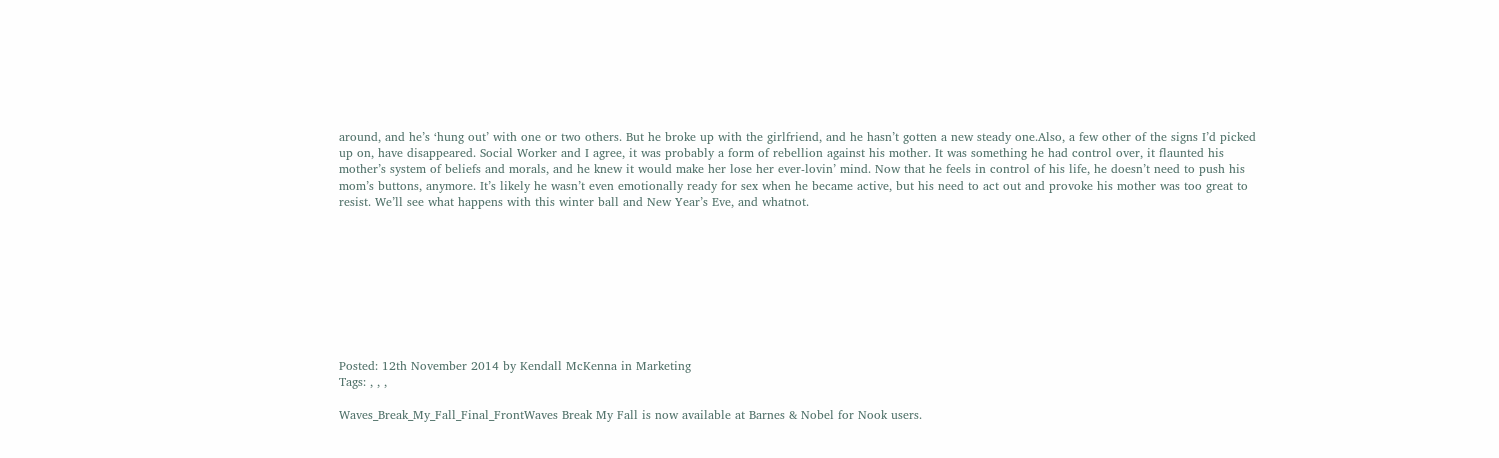around, and he’s ‘hung out’ with one or two others. But he broke up with the girlfriend, and he hasn’t gotten a new steady one.Also, a few other of the signs I’d picked up on, have disappeared. Social Worker and I agree, it was probably a form of rebellion against his mother. It was something he had control over, it flaunted his mother’s system of beliefs and morals, and he knew it would make her lose her ever-lovin’ mind. Now that he feels in control of his life, he doesn’t need to push his mom’s buttons, anymore. It’s likely he wasn’t even emotionally ready for sex when he became active, but his need to act out and provoke his mother was too great to resist. We’ll see what happens with this winter ball and New Year’s Eve, and whatnot.









Posted: 12th November 2014 by Kendall McKenna in Marketing
Tags: , , ,

Waves_Break_My_Fall_Final_FrontWaves Break My Fall is now available at Barnes & Nobel for Nook users.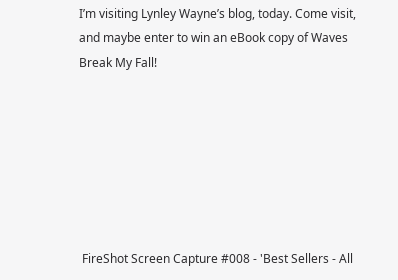I’m visiting Lynley Wayne’s blog, today. Come visit, and maybe enter to win an eBook copy of Waves Break My Fall!







 FireShot Screen Capture #008 - 'Best Sellers - All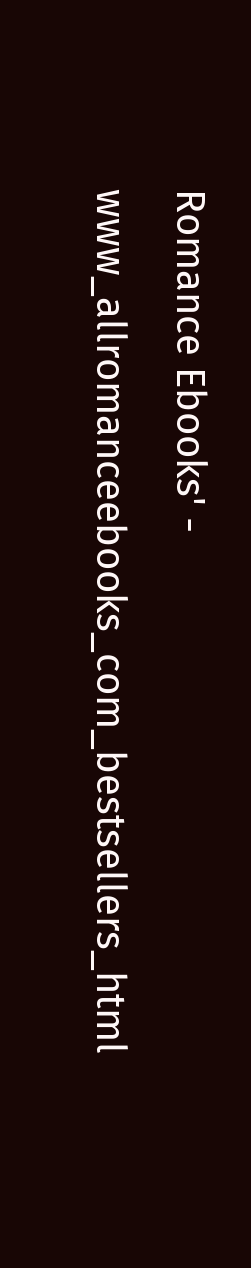Romance Ebooks' - www_allromanceebooks_com_bestsellers_html